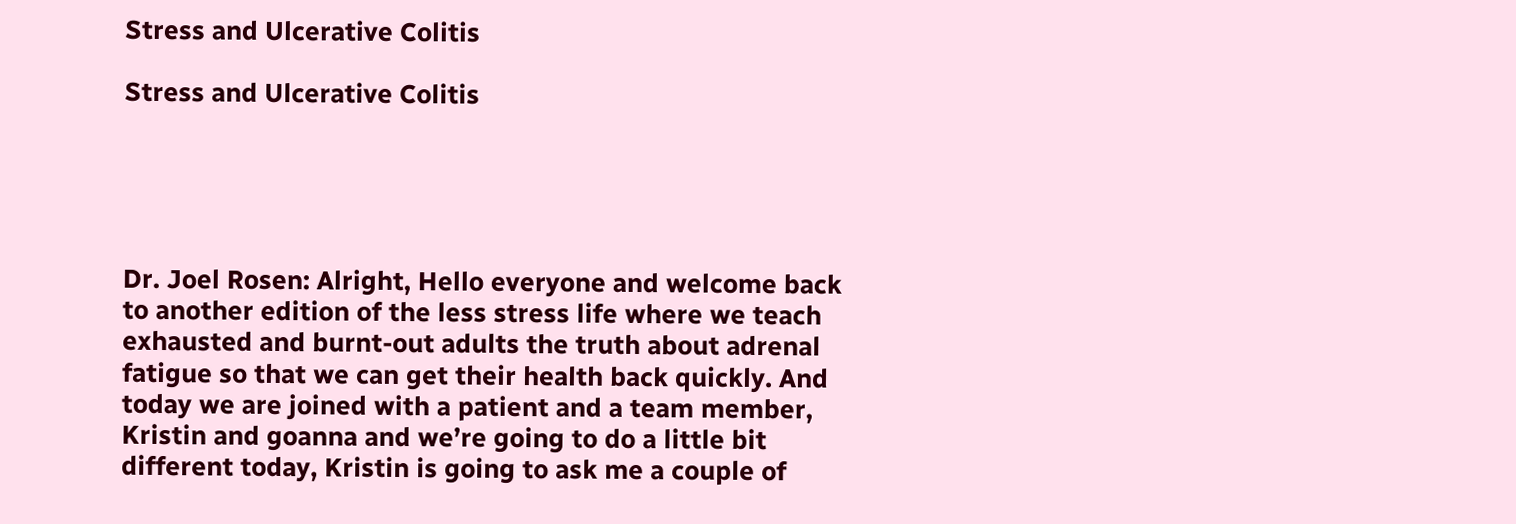Stress and Ulcerative Colitis

Stress and Ulcerative Colitis





Dr. Joel Rosen: Alright, Hello everyone and welcome back to another edition of the less stress life where we teach exhausted and burnt-out adults the truth about adrenal fatigue so that we can get their health back quickly. And today we are joined with a patient and a team member, Kristin and goanna and we’re going to do a little bit different today, Kristin is going to ask me a couple of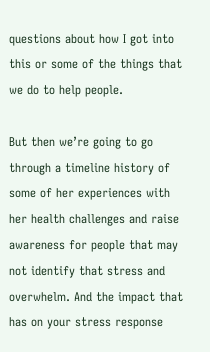questions about how I got into this or some of the things that we do to help people.

But then we’re going to go through a timeline history of some of her experiences with her health challenges and raise awareness for people that may not identify that stress and overwhelm. And the impact that has on your stress response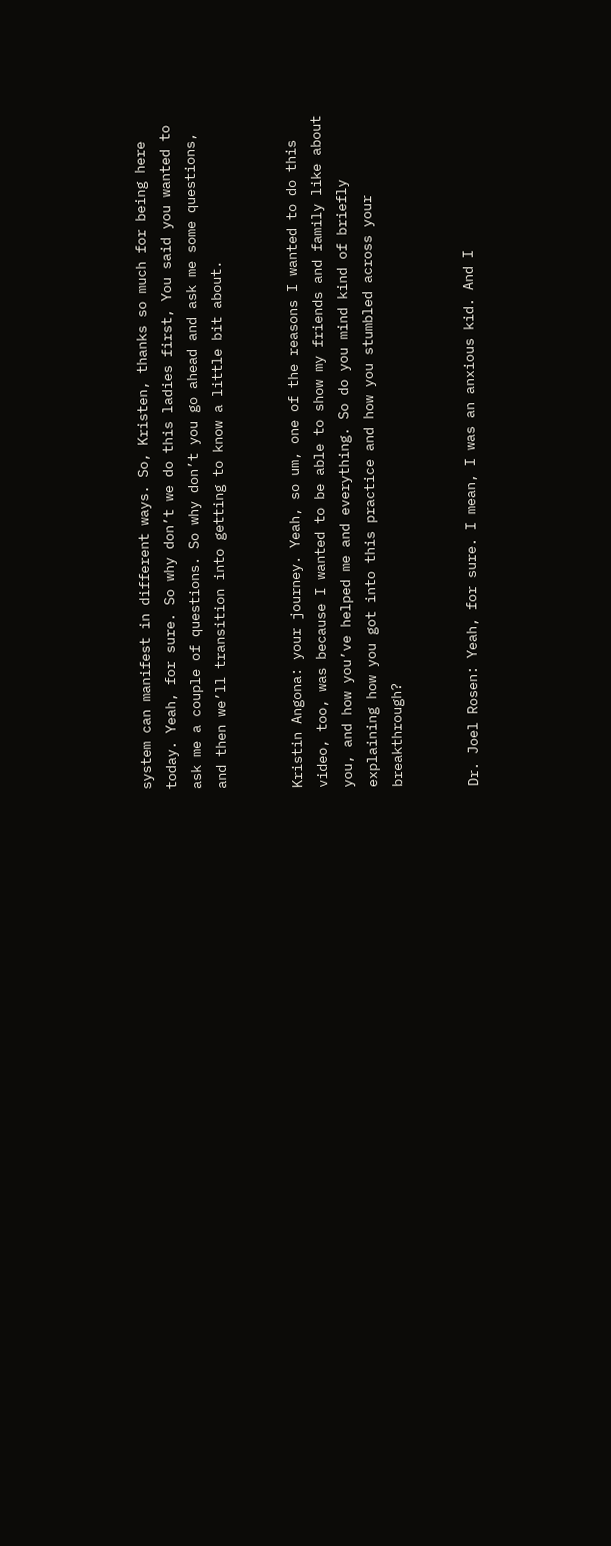system can manifest in different ways. So, Kristen, thanks so much for being here today. Yeah, for sure. So why don’t we do this ladies first, You said you wanted to ask me a couple of questions. So why don’t you go ahead and ask me some questions, and then we’ll transition into getting to know a little bit about.


Kristin Angona: your journey. Yeah, so um, one of the reasons I wanted to do this video, too, was because I wanted to be able to show my friends and family like about you, and how you’ve helped me and everything. So do you mind kind of briefly explaining how you got into this practice and how you stumbled across your breakthrough?


Dr. Joel Rosen: Yeah, for sure. I mean, I was an anxious kid. And I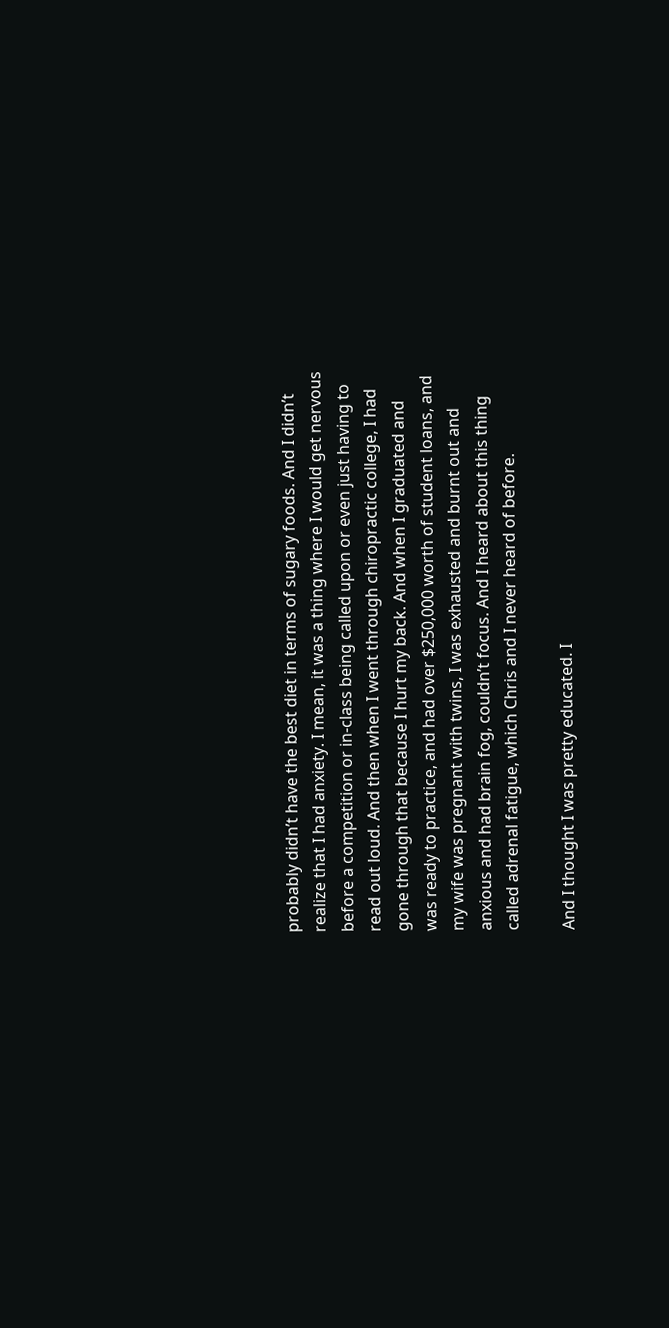probably didn’t have the best diet in terms of sugary foods. And I didn’t realize that I had anxiety. I mean, it was a thing where I would get nervous before a competition or in-class being called upon or even just having to read out loud. And then when I went through chiropractic college, I had gone through that because I hurt my back. And when I graduated and was ready to practice, and had over $250,000 worth of student loans, and my wife was pregnant with twins, I was exhausted and burnt out and anxious and had brain fog, couldn’t focus. And I heard about this thing called adrenal fatigue, which Chris and I never heard of before.

And I thought I was pretty educated. I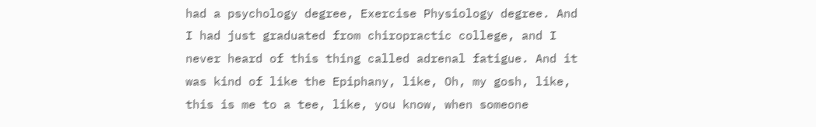had a psychology degree, Exercise Physiology degree. And I had just graduated from chiropractic college, and I never heard of this thing called adrenal fatigue. And it was kind of like the Epiphany, like, Oh, my gosh, like, this is me to a tee, like, you know, when someone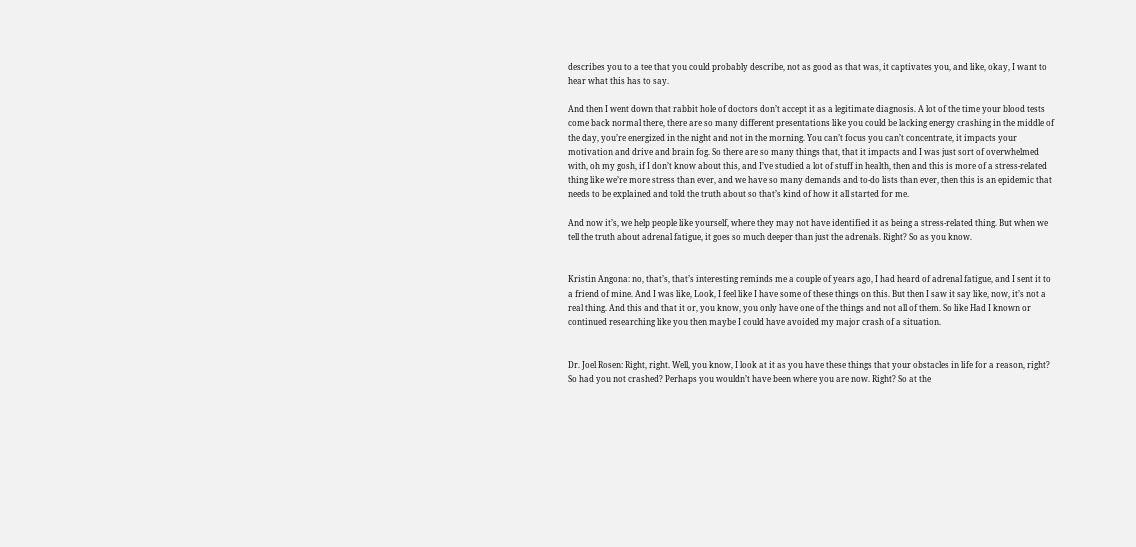describes you to a tee that you could probably describe, not as good as that was, it captivates you, and like, okay, I want to hear what this has to say.

And then I went down that rabbit hole of doctors don’t accept it as a legitimate diagnosis. A lot of the time your blood tests come back normal there, there are so many different presentations like you could be lacking energy crashing in the middle of the day, you’re energized in the night and not in the morning. You can’t focus you can’t concentrate, it impacts your motivation and drive and brain fog. So there are so many things that, that it impacts and I was just sort of overwhelmed with, oh my gosh, if I don’t know about this, and I’ve studied a lot of stuff in health, then and this is more of a stress-related thing like we’re more stress than ever, and we have so many demands and to-do lists than ever, then this is an epidemic that needs to be explained and told the truth about so that’s kind of how it all started for me.

And now it’s, we help people like yourself, where they may not have identified it as being a stress-related thing. But when we tell the truth about adrenal fatigue, it goes so much deeper than just the adrenals. Right? So as you know.


Kristin Angona: no, that’s, that’s interesting reminds me a couple of years ago, I had heard of adrenal fatigue, and I sent it to a friend of mine. And I was like, Look, I feel like I have some of these things on this. But then I saw it say like, now, it’s not a real thing. And this and that it or, you know, you only have one of the things and not all of them. So like Had I known or continued researching like you then maybe I could have avoided my major crash of a situation.


Dr. Joel Rosen: Right, right. Well, you know, I look at it as you have these things that your obstacles in life for a reason, right? So had you not crashed? Perhaps you wouldn’t have been where you are now. Right? So at the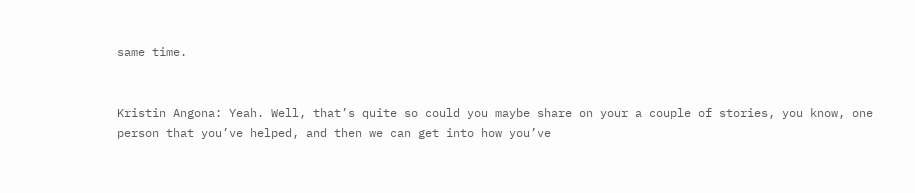same time.


Kristin Angona: Yeah. Well, that’s quite so could you maybe share on your a couple of stories, you know, one person that you’ve helped, and then we can get into how you’ve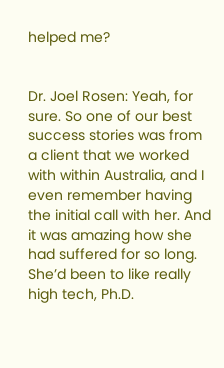helped me?


Dr. Joel Rosen: Yeah, for sure. So one of our best success stories was from a client that we worked with within Australia, and I even remember having the initial call with her. And it was amazing how she had suffered for so long. She’d been to like really high tech, Ph.D.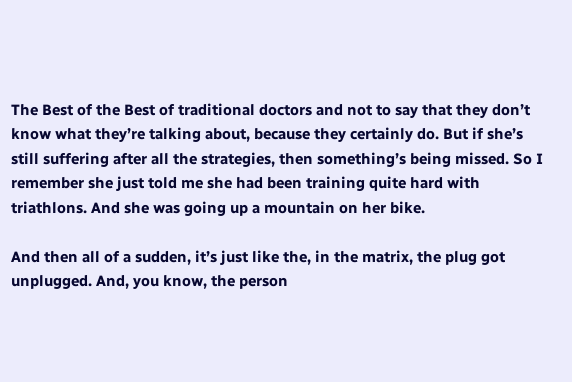The Best of the Best of traditional doctors and not to say that they don’t know what they’re talking about, because they certainly do. But if she’s still suffering after all the strategies, then something’s being missed. So I remember she just told me she had been training quite hard with triathlons. And she was going up a mountain on her bike.

And then all of a sudden, it’s just like the, in the matrix, the plug got unplugged. And, you know, the person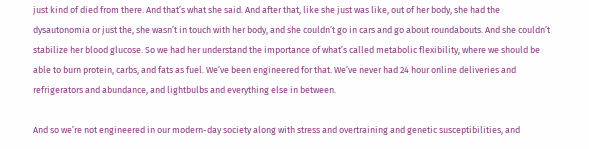just kind of died from there. And that’s what she said. And after that, like she just was like, out of her body, she had the dysautonomia or just the, she wasn’t in touch with her body, and she couldn’t go in cars and go about roundabouts. And she couldn’t stabilize her blood glucose. So we had her understand the importance of what’s called metabolic flexibility, where we should be able to burn protein, carbs, and fats as fuel. We’ve been engineered for that. We’ve never had 24 hour online deliveries and refrigerators and abundance, and lightbulbs and everything else in between.

And so we’re not engineered in our modern-day society along with stress and overtraining and genetic susceptibilities, and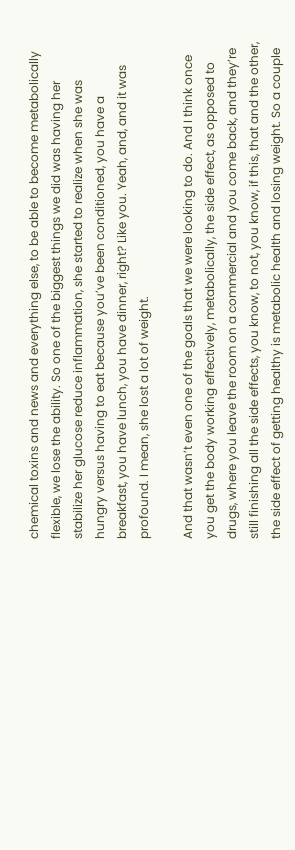chemical toxins and news and everything else, to be able to become metabolically flexible, we lose the ability. So one of the biggest things we did was having her stabilize her glucose reduce inflammation, she started to realize when she was hungry versus having to eat because you’ve been conditioned, you have a breakfast, you have lunch, you have dinner, right? Like you. Yeah, and, and it was profound. I mean, she lost a lot of weight.

And that wasn’t even one of the goals that we were looking to do. And I think once you get the body working effectively, metabolically, the side effect, as opposed to drugs, where you leave the room on a commercial and you come back, and they’re still finishing all the side effects, you know, to not, you know, if this, that and the other, the side effect of getting healthy is metabolic health and losing weight. So a couple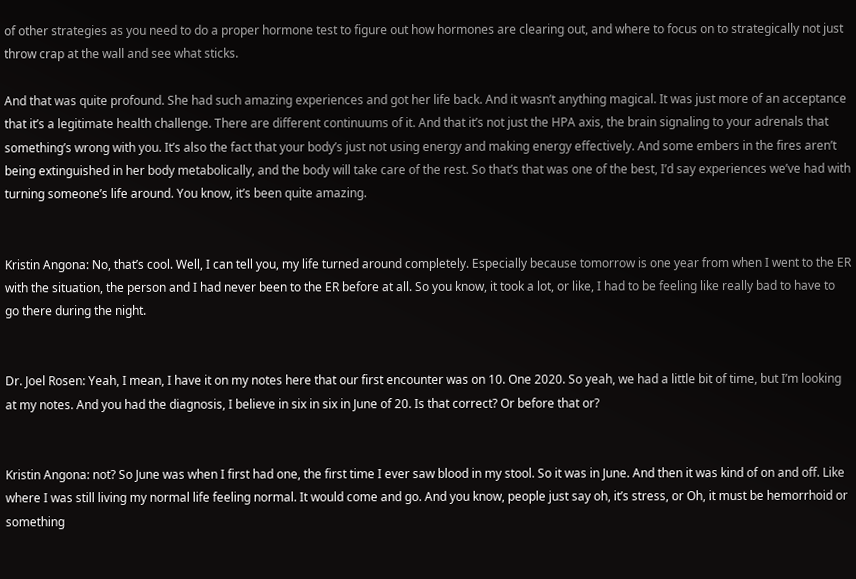of other strategies as you need to do a proper hormone test to figure out how hormones are clearing out, and where to focus on to strategically not just throw crap at the wall and see what sticks.

And that was quite profound. She had such amazing experiences and got her life back. And it wasn’t anything magical. It was just more of an acceptance that it’s a legitimate health challenge. There are different continuums of it. And that it’s not just the HPA axis, the brain signaling to your adrenals that something’s wrong with you. It’s also the fact that your body’s just not using energy and making energy effectively. And some embers in the fires aren’t being extinguished in her body metabolically, and the body will take care of the rest. So that’s that was one of the best, I’d say experiences we’ve had with turning someone’s life around. You know, it’s been quite amazing.


Kristin Angona: No, that’s cool. Well, I can tell you, my life turned around completely. Especially because tomorrow is one year from when I went to the ER with the situation, the person and I had never been to the ER before at all. So you know, it took a lot, or like, I had to be feeling like really bad to have to go there during the night.


Dr. Joel Rosen: Yeah, I mean, I have it on my notes here that our first encounter was on 10. One 2020. So yeah, we had a little bit of time, but I’m looking at my notes. And you had the diagnosis, I believe in six in six in June of 20. Is that correct? Or before that or?


Kristin Angona: not? So June was when I first had one, the first time I ever saw blood in my stool. So it was in June. And then it was kind of on and off. Like where I was still living my normal life feeling normal. It would come and go. And you know, people just say oh, it’s stress, or Oh, it must be hemorrhoid or something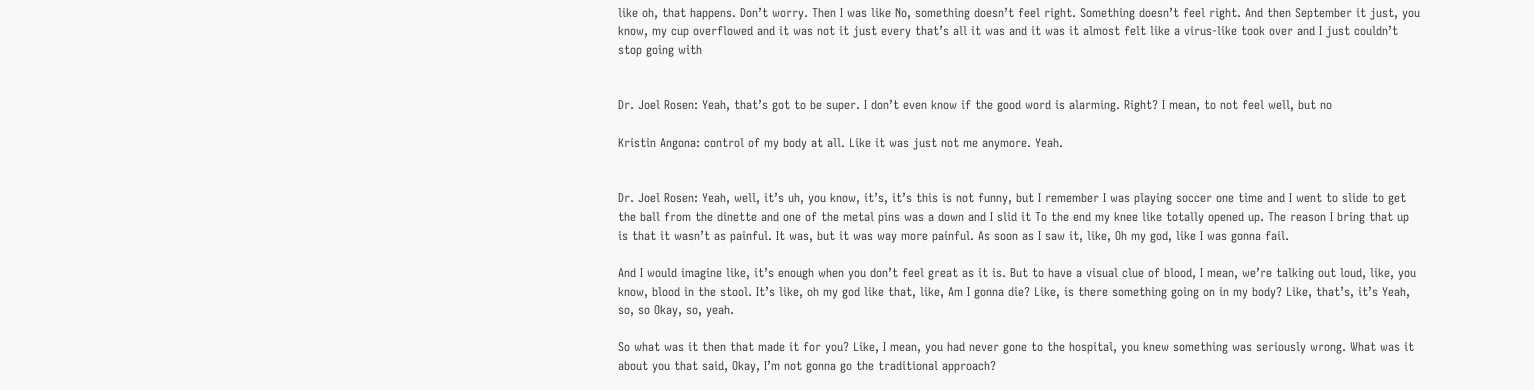like oh, that happens. Don’t worry. Then I was like No, something doesn’t feel right. Something doesn’t feel right. And then September it just, you know, my cup overflowed and it was not it just every that’s all it was and it was it almost felt like a virus-like took over and I just couldn’t stop going with


Dr. Joel Rosen: Yeah, that’s got to be super. I don’t even know if the good word is alarming. Right? I mean, to not feel well, but no

Kristin Angona: control of my body at all. Like it was just not me anymore. Yeah.


Dr. Joel Rosen: Yeah, well, it’s uh, you know, it’s, it’s this is not funny, but I remember I was playing soccer one time and I went to slide to get the ball from the dinette and one of the metal pins was a down and I slid it To the end my knee like totally opened up. The reason I bring that up is that it wasn’t as painful. It was, but it was way more painful. As soon as I saw it, like, Oh my god, like I was gonna fail.

And I would imagine like, it’s enough when you don’t feel great as it is. But to have a visual clue of blood, I mean, we’re talking out loud, like, you know, blood in the stool. It’s like, oh my god like that, like, Am I gonna die? Like, is there something going on in my body? Like, that’s, it’s Yeah, so, so Okay, so, yeah.

So what was it then that made it for you? Like, I mean, you had never gone to the hospital, you knew something was seriously wrong. What was it about you that said, Okay, I’m not gonna go the traditional approach?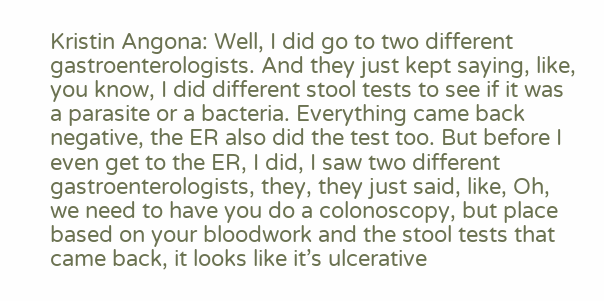Kristin Angona: Well, I did go to two different gastroenterologists. And they just kept saying, like, you know, I did different stool tests to see if it was a parasite or a bacteria. Everything came back negative, the ER also did the test too. But before I even get to the ER, I did, I saw two different gastroenterologists, they, they just said, like, Oh, we need to have you do a colonoscopy, but place based on your bloodwork and the stool tests that came back, it looks like it’s ulcerative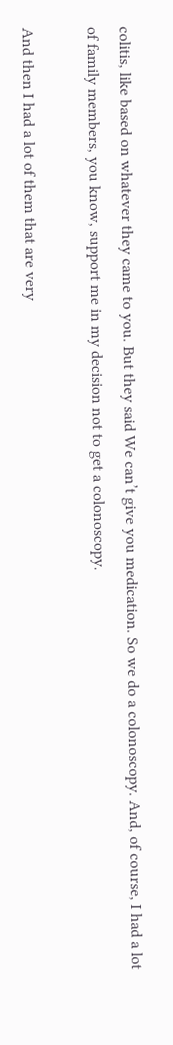colitis, like based on whatever they came to you. But they said We can’t give you medication. So we do a colonoscopy. And, of course, I had a lot of family members, you know, support me in my decision not to get a colonoscopy.

And then I had a lot of them that are very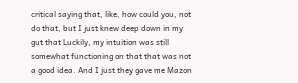critical saying that, like, how could you, not do that, but I just knew deep down in my gut that Luckily, my intuition was still somewhat functioning on that that was not a good idea. And I just they gave me Mazon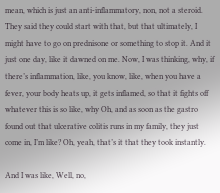mean, which is just an anti-inflammatory, non, not a steroid. They said they could start with that, but that ultimately, I might have to go on prednisone or something to stop it. And it just one day, like it dawned on me. Now, I was thinking, why, if there’s inflammation, like, you know, like, when you have a fever, your body heats up, it gets inflamed, so that it fights off whatever this is so like, why Oh, and as soon as the gastro found out that ulcerative colitis runs in my family, they just come in, I’m like? Oh, yeah, that’s it that they took instantly.

And I was like, Well, no,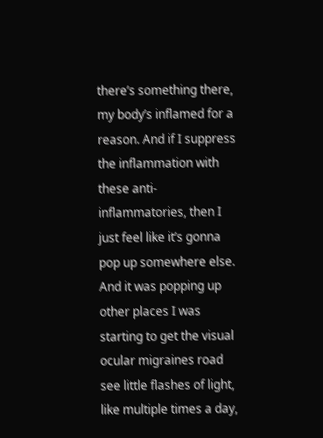there’s something there, my body’s inflamed for a reason. And if I suppress the inflammation with these anti-inflammatories, then I just feel like it’s gonna pop up somewhere else. And it was popping up other places I was starting to get the visual ocular migraines road see little flashes of light, like multiple times a day,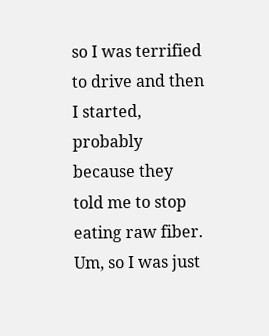so I was terrified to drive and then I started, probably because they told me to stop eating raw fiber. Um, so I was just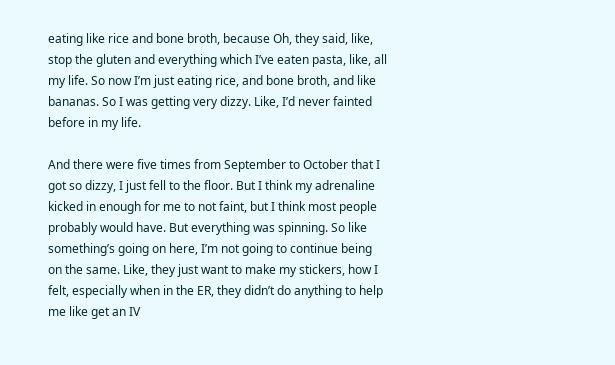eating like rice and bone broth, because Oh, they said, like, stop the gluten and everything which I’ve eaten pasta, like, all my life. So now I’m just eating rice, and bone broth, and like bananas. So I was getting very dizzy. Like, I’d never fainted before in my life.

And there were five times from September to October that I got so dizzy, I just fell to the floor. But I think my adrenaline kicked in enough for me to not faint, but I think most people probably would have. But everything was spinning. So like something’s going on here, I’m not going to continue being on the same. Like, they just want to make my stickers, how I felt, especially when in the ER, they didn’t do anything to help me like get an IV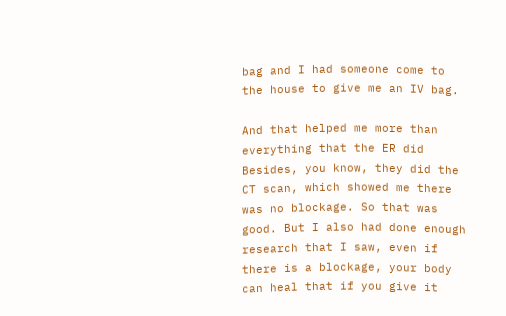bag and I had someone come to the house to give me an IV bag.

And that helped me more than everything that the ER did Besides, you know, they did the CT scan, which showed me there was no blockage. So that was good. But I also had done enough research that I saw, even if there is a blockage, your body can heal that if you give it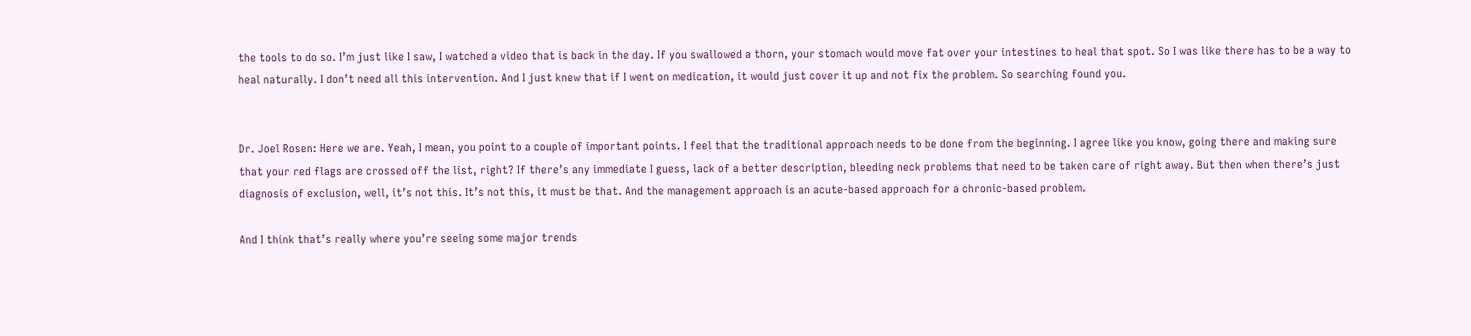the tools to do so. I’m just like I saw, I watched a video that is back in the day. If you swallowed a thorn, your stomach would move fat over your intestines to heal that spot. So I was like there has to be a way to heal naturally. I don’t need all this intervention. And I just knew that if I went on medication, it would just cover it up and not fix the problem. So searching found you.


Dr. Joel Rosen: Here we are. Yeah, I mean, you point to a couple of important points. I feel that the traditional approach needs to be done from the beginning. I agree like you know, going there and making sure that your red flags are crossed off the list, right? If there’s any immediate I guess, lack of a better description, bleeding neck problems that need to be taken care of right away. But then when there’s just diagnosis of exclusion, well, it’s not this. It’s not this, it must be that. And the management approach is an acute-based approach for a chronic-based problem.

And I think that’s really where you’re seeing some major trends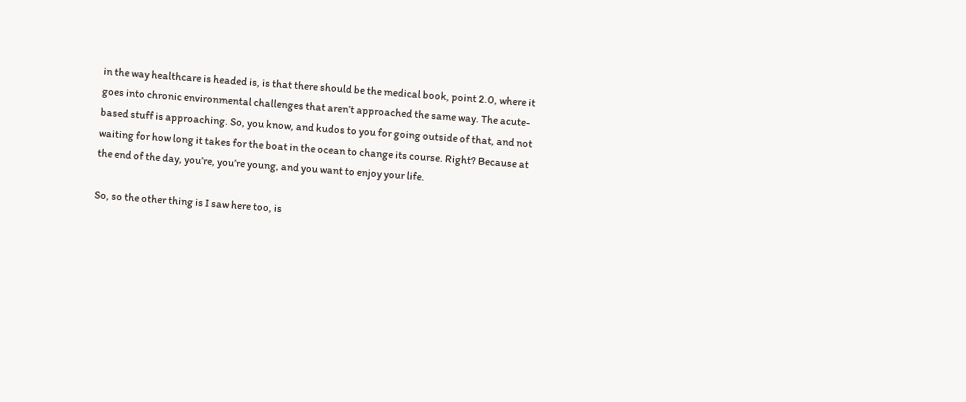in the way healthcare is headed is, is that there should be the medical book, point 2.0, where it goes into chronic environmental challenges that aren’t approached the same way. The acute-based stuff is approaching. So, you know, and kudos to you for going outside of that, and not waiting for how long it takes for the boat in the ocean to change its course. Right? Because at the end of the day, you’re, you’re young, and you want to enjoy your life.

So, so the other thing is I saw here too, is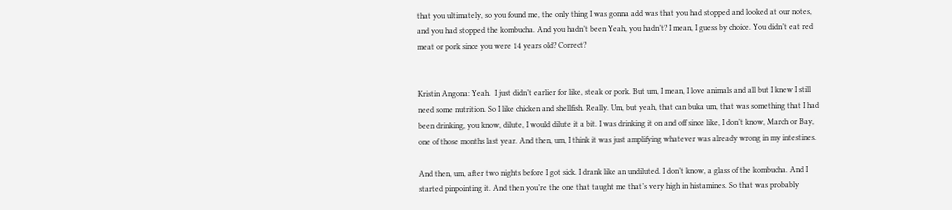that you ultimately, so you found me, the only thing I was gonna add was that you had stopped and looked at our notes, and you had stopped the kombucha. And you hadn’t been Yeah, you hadn’t? I mean, I guess by choice. You didn’t eat red meat or pork since you were 14 years old? Correct?


Kristin Angona: Yeah.  I just didn’t earlier for like, steak or pork. But um, I mean, I love animals and all but I knew I still need some nutrition. So I like chicken and shellfish. Really. Um, but yeah, that can buka um, that was something that I had been drinking, you know, dilute, I would dilute it a bit. I was drinking it on and off since like, I don’t know, March or Bay, one of those months last year. And then, um, I think it was just amplifying whatever was already wrong in my intestines.

And then, um, after two nights before I got sick. I drank like an undiluted. I don’t know, a glass of the kombucha. And I started pinpointing it. And then you’re the one that taught me that’s very high in histamines. So that was probably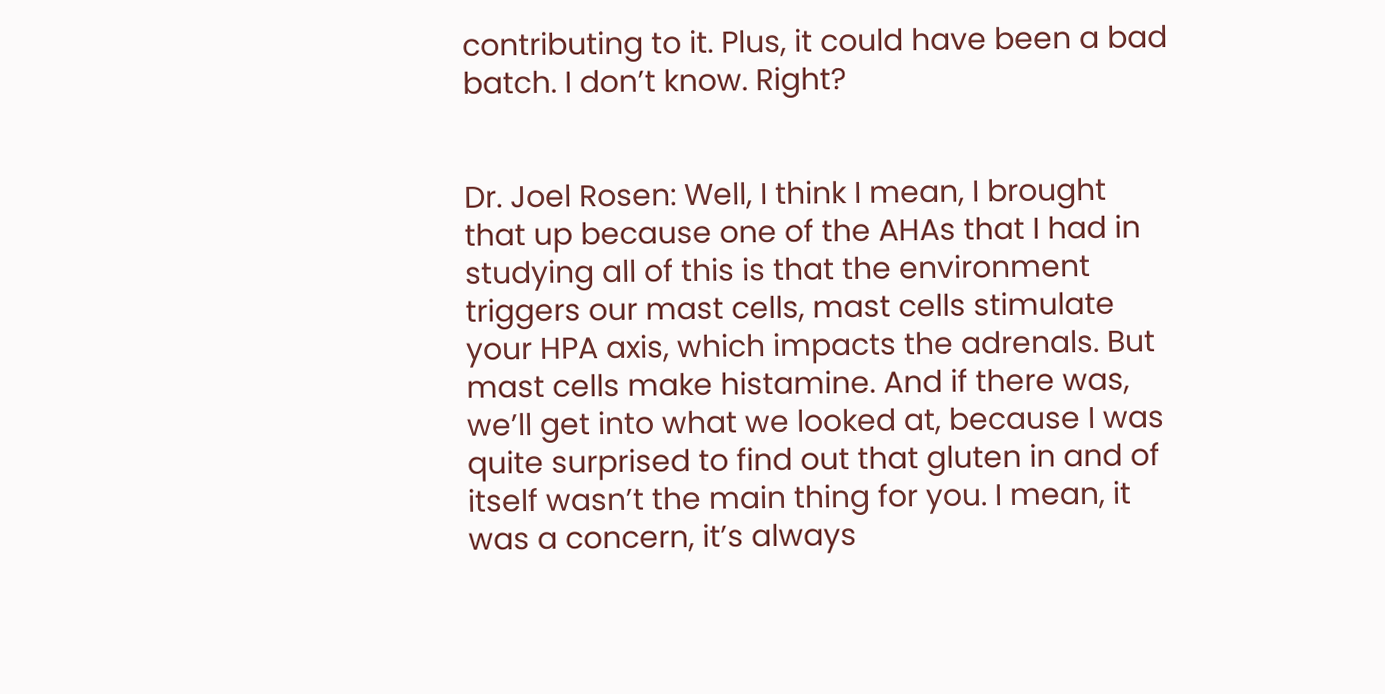contributing to it. Plus, it could have been a bad batch. I don’t know. Right?


Dr. Joel Rosen: Well, I think I mean, I brought that up because one of the AHAs that I had in studying all of this is that the environment triggers our mast cells, mast cells stimulate your HPA axis, which impacts the adrenals. But mast cells make histamine. And if there was, we’ll get into what we looked at, because I was quite surprised to find out that gluten in and of itself wasn’t the main thing for you. I mean, it was a concern, it’s always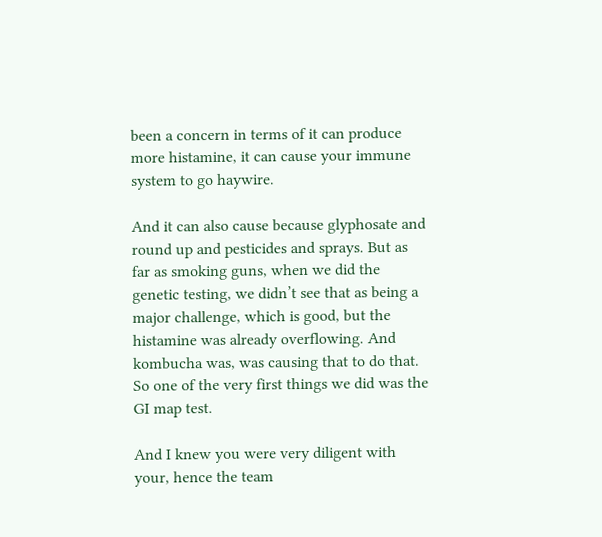been a concern in terms of it can produce more histamine, it can cause your immune system to go haywire.

And it can also cause because glyphosate and round up and pesticides and sprays. But as far as smoking guns, when we did the genetic testing, we didn’t see that as being a major challenge, which is good, but the histamine was already overflowing. And kombucha was, was causing that to do that. So one of the very first things we did was the GI map test.

And I knew you were very diligent with your, hence the team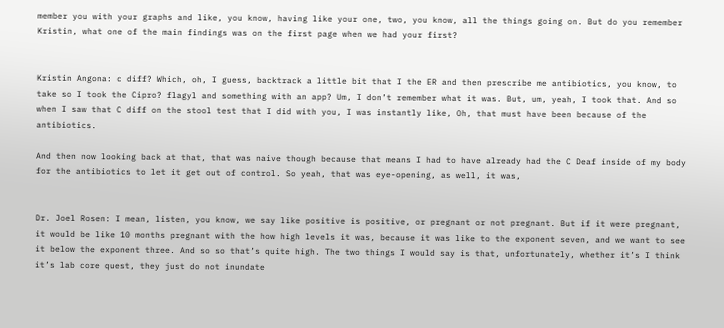member you with your graphs and like, you know, having like your one, two, you know, all the things going on. But do you remember Kristin, what one of the main findings was on the first page when we had your first?


Kristin Angona: c diff? Which, oh, I guess, backtrack a little bit that I the ER and then prescribe me antibiotics, you know, to take so I took the Cipro? flagyl and something with an app? Um, I don’t remember what it was. But, um, yeah, I took that. And so when I saw that C diff on the stool test that I did with you, I was instantly like, Oh, that must have been because of the antibiotics.

And then now looking back at that, that was naive though because that means I had to have already had the C Deaf inside of my body for the antibiotics to let it get out of control. So yeah, that was eye-opening, as well, it was,


Dr. Joel Rosen: I mean, listen, you know, we say like positive is positive, or pregnant or not pregnant. But if it were pregnant, it would be like 10 months pregnant with the how high levels it was, because it was like to the exponent seven, and we want to see it below the exponent three. And so so that’s quite high. The two things I would say is that, unfortunately, whether it’s I think it’s lab core quest, they just do not inundate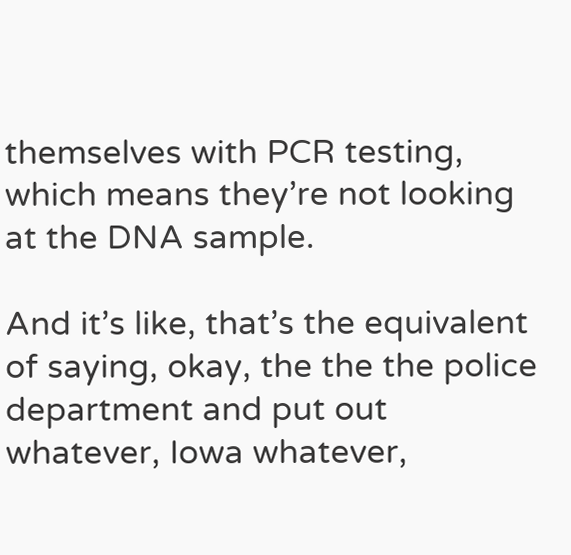themselves with PCR testing, which means they’re not looking at the DNA sample.

And it’s like, that’s the equivalent of saying, okay, the the the police department and put out whatever, Iowa whatever,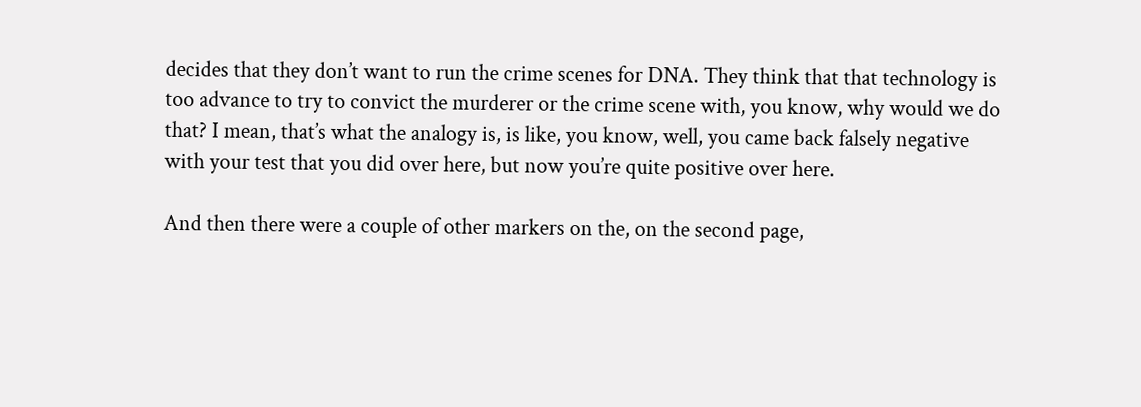decides that they don’t want to run the crime scenes for DNA. They think that that technology is too advance to try to convict the murderer or the crime scene with, you know, why would we do that? I mean, that’s what the analogy is, is like, you know, well, you came back falsely negative with your test that you did over here, but now you’re quite positive over here.

And then there were a couple of other markers on the, on the second page,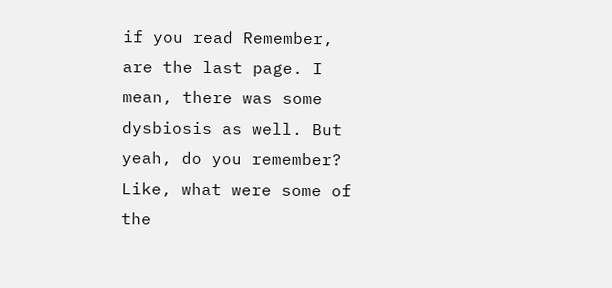if you read Remember, are the last page. I mean, there was some dysbiosis as well. But yeah, do you remember? Like, what were some of the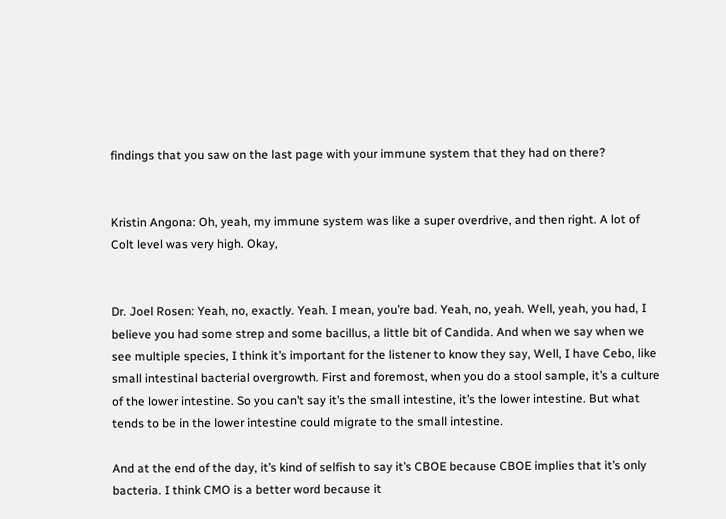findings that you saw on the last page with your immune system that they had on there?


Kristin Angona: Oh, yeah, my immune system was like a super overdrive, and then right. A lot of Colt level was very high. Okay,


Dr. Joel Rosen: Yeah, no, exactly. Yeah. I mean, you’re bad. Yeah, no, yeah. Well, yeah, you had, I believe you had some strep and some bacillus, a little bit of Candida. And when we say when we see multiple species, I think it’s important for the listener to know they say, Well, I have Cebo, like small intestinal bacterial overgrowth. First and foremost, when you do a stool sample, it’s a culture of the lower intestine. So you can’t say it’s the small intestine, it’s the lower intestine. But what tends to be in the lower intestine could migrate to the small intestine.

And at the end of the day, it’s kind of selfish to say it’s CBOE because CBOE implies that it’s only bacteria. I think CMO is a better word because it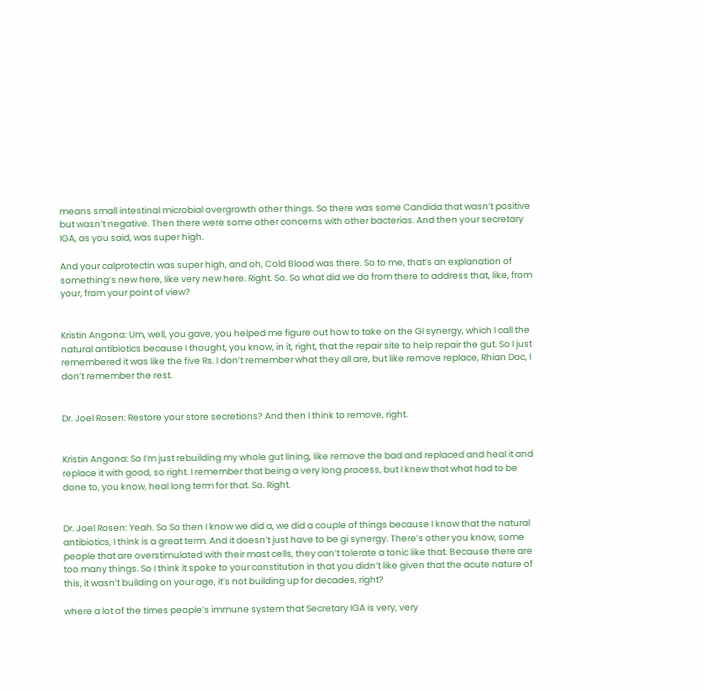means small intestinal microbial overgrowth other things. So there was some Candida that wasn’t positive but wasn’t negative. Then there were some other concerns with other bacterias. And then your secretary IGA, as you said, was super high.

And your calprotectin was super high, and oh, Cold Blood was there. So to me, that’s an explanation of something’s new here, like very new here. Right. So. So what did we do from there to address that, like, from your, from your point of view?


Kristin Angona: Um, well, you gave, you helped me figure out how to take on the GI synergy, which I call the natural antibiotics because I thought, you know, in it, right, that the repair site to help repair the gut. So I just remembered it was like the five Rs. I don’t remember what they all are, but like remove replace, Rhian Doc, I don’t remember the rest.


Dr. Joel Rosen: Restore your store secretions? And then I think to remove, right.


Kristin Angona: So I’m just rebuilding my whole gut lining, like remove the bad and replaced and heal it and replace it with good, so right. I remember that being a very long process, but I knew that what had to be done to, you know, heal long term for that. So. Right.


Dr. Joel Rosen: Yeah. So So then I know we did a, we did a couple of things because I know that the natural antibiotics, I think is a great term. And it doesn’t just have to be gi synergy. There’s other you know, some people that are overstimulated with their mast cells, they can’t tolerate a tonic like that. Because there are too many things. So I think it spoke to your constitution in that you didn’t like given that the acute nature of this, it wasn’t building on your age, it’s not building up for decades, right?

where a lot of the times people’s immune system that Secretary IGA is very, very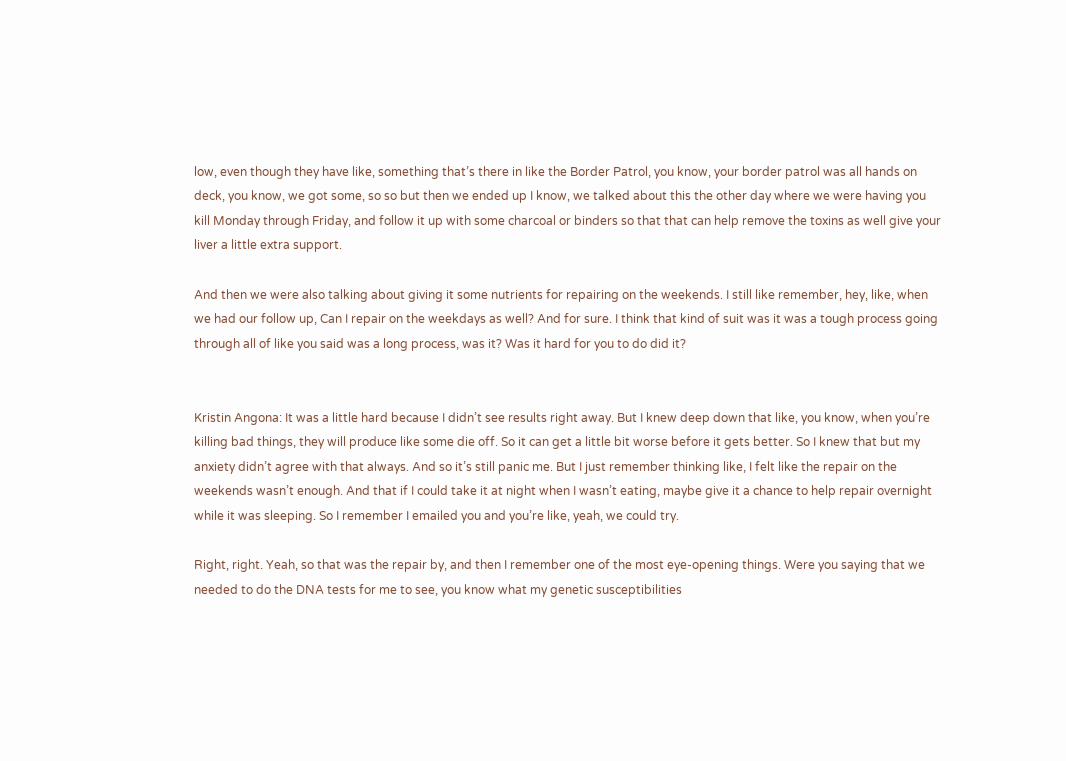low, even though they have like, something that’s there in like the Border Patrol, you know, your border patrol was all hands on deck, you know, we got some, so so but then we ended up I know, we talked about this the other day where we were having you kill Monday through Friday, and follow it up with some charcoal or binders so that that can help remove the toxins as well give your liver a little extra support.

And then we were also talking about giving it some nutrients for repairing on the weekends. I still like remember, hey, like, when we had our follow up, Can I repair on the weekdays as well? And for sure. I think that kind of suit was it was a tough process going through all of like you said was a long process, was it? Was it hard for you to do did it?


Kristin Angona: It was a little hard because I didn’t see results right away. But I knew deep down that like, you know, when you’re killing bad things, they will produce like some die off. So it can get a little bit worse before it gets better. So I knew that but my anxiety didn’t agree with that always. And so it’s still panic me. But I just remember thinking like, I felt like the repair on the weekends wasn’t enough. And that if I could take it at night when I wasn’t eating, maybe give it a chance to help repair overnight while it was sleeping. So I remember I emailed you and you’re like, yeah, we could try.

Right, right. Yeah, so that was the repair by, and then I remember one of the most eye-opening things. Were you saying that we needed to do the DNA tests for me to see, you know what my genetic susceptibilities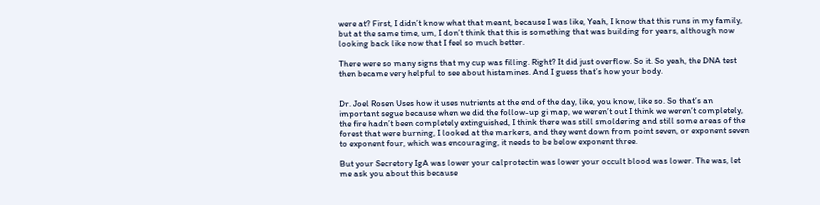were at? First, I didn’t know what that meant, because I was like, Yeah, I know that this runs in my family, but at the same time, um, I don’t think that this is something that was building for years, although now looking back like now that I feel so much better.

There were so many signs that my cup was filling. Right? It did just overflow. So it. So yeah, the DNA test then became very helpful to see about histamines. And I guess that’s how your body.


Dr. Joel Rosen Uses how it uses nutrients at the end of the day, like, you know, like so. So that’s an important segue because when we did the follow-up gi map, we weren’t out I think we weren’t completely, the fire hadn’t been completely extinguished, I think there was still smoldering and still some areas of the forest that were burning, I looked at the markers, and they went down from point seven, or exponent seven to exponent four, which was encouraging, it needs to be below exponent three.

But your Secretory IgA was lower your calprotectin was lower your occult blood was lower. The was, let me ask you about this because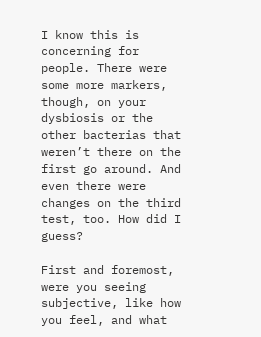I know this is concerning for people. There were some more markers, though, on your dysbiosis or the other bacterias that weren’t there on the first go around. And even there were changes on the third test, too. How did I guess?

First and foremost, were you seeing subjective, like how you feel, and what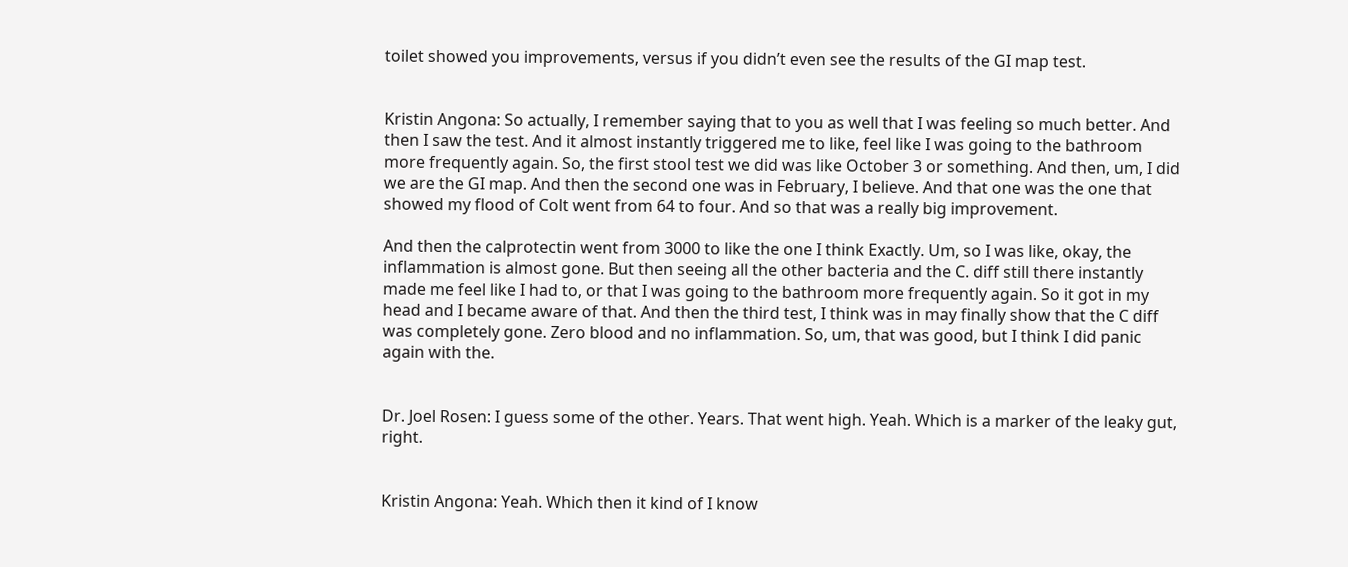toilet showed you improvements, versus if you didn’t even see the results of the GI map test.


Kristin Angona: So actually, I remember saying that to you as well that I was feeling so much better. And then I saw the test. And it almost instantly triggered me to like, feel like I was going to the bathroom more frequently again. So, the first stool test we did was like October 3 or something. And then, um, I did we are the GI map. And then the second one was in February, I believe. And that one was the one that showed my flood of Colt went from 64 to four. And so that was a really big improvement.

And then the calprotectin went from 3000 to like the one I think Exactly. Um, so I was like, okay, the inflammation is almost gone. But then seeing all the other bacteria and the C. diff still there instantly made me feel like I had to, or that I was going to the bathroom more frequently again. So it got in my head and I became aware of that. And then the third test, I think was in may finally show that the C diff was completely gone. Zero blood and no inflammation. So, um, that was good, but I think I did panic again with the.


Dr. Joel Rosen: I guess some of the other. Years. That went high. Yeah. Which is a marker of the leaky gut, right.


Kristin Angona: Yeah. Which then it kind of I know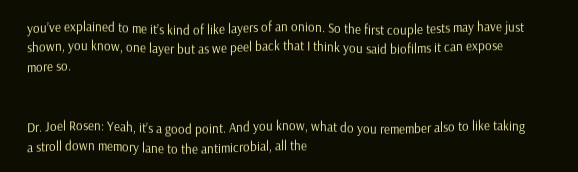you’ve explained to me it’s kind of like layers of an onion. So the first couple tests may have just shown, you know, one layer but as we peel back that I think you said biofilms it can expose more so.


Dr. Joel Rosen: Yeah, it’s a good point. And you know, what do you remember also to like taking a stroll down memory lane to the antimicrobial, all the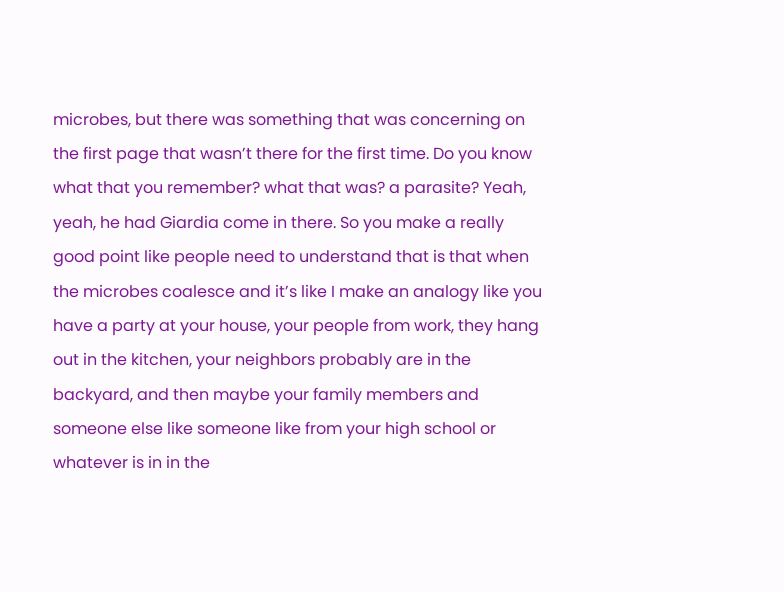microbes, but there was something that was concerning on the first page that wasn’t there for the first time. Do you know what that you remember? what that was? a parasite? Yeah, yeah, he had Giardia come in there. So you make a really good point like people need to understand that is that when the microbes coalesce and it’s like I make an analogy like you have a party at your house, your people from work, they hang out in the kitchen, your neighbors probably are in the backyard, and then maybe your family members and someone else like someone like from your high school or whatever is in in the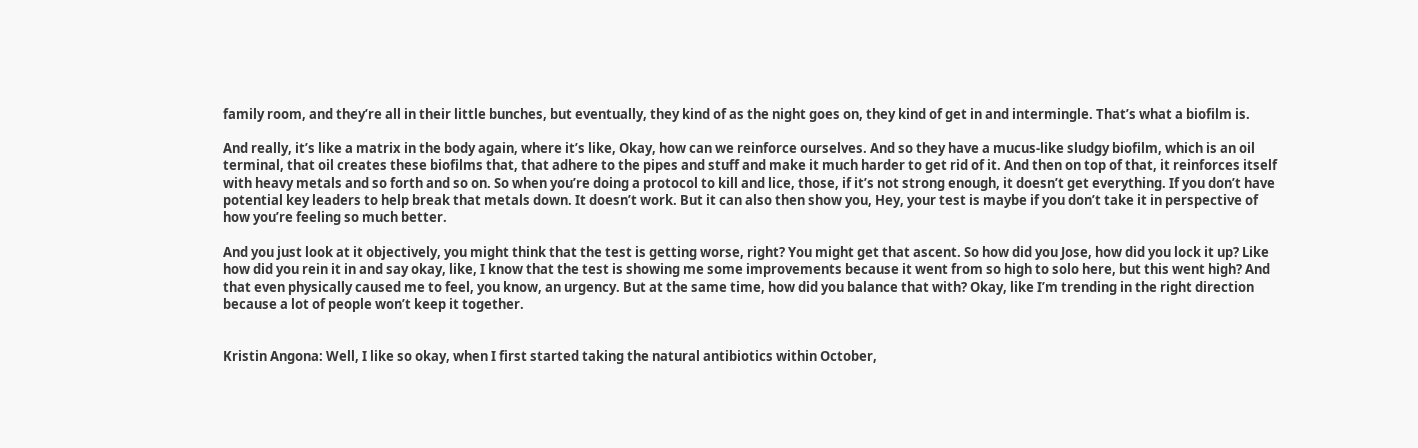family room, and they’re all in their little bunches, but eventually, they kind of as the night goes on, they kind of get in and intermingle. That’s what a biofilm is.

And really, it’s like a matrix in the body again, where it’s like, Okay, how can we reinforce ourselves. And so they have a mucus-like sludgy biofilm, which is an oil terminal, that oil creates these biofilms that, that adhere to the pipes and stuff and make it much harder to get rid of it. And then on top of that, it reinforces itself with heavy metals and so forth and so on. So when you’re doing a protocol to kill and lice, those, if it’s not strong enough, it doesn’t get everything. If you don’t have potential key leaders to help break that metals down. It doesn’t work. But it can also then show you, Hey, your test is maybe if you don’t take it in perspective of how you’re feeling so much better.

And you just look at it objectively, you might think that the test is getting worse, right? You might get that ascent. So how did you Jose, how did you lock it up? Like how did you rein it in and say okay, like, I know that the test is showing me some improvements because it went from so high to solo here, but this went high? And that even physically caused me to feel, you know, an urgency. But at the same time, how did you balance that with? Okay, like I’m trending in the right direction because a lot of people won’t keep it together.


Kristin Angona: Well, I like so okay, when I first started taking the natural antibiotics within October,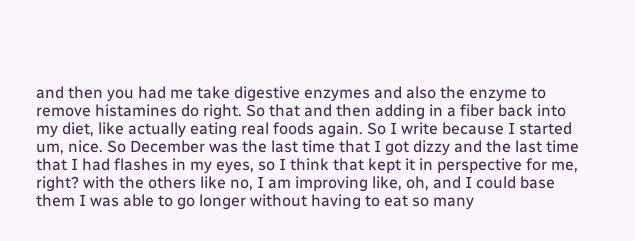and then you had me take digestive enzymes and also the enzyme to remove histamines do right. So that and then adding in a fiber back into my diet, like actually eating real foods again. So I write because I started um, nice. So December was the last time that I got dizzy and the last time that I had flashes in my eyes, so I think that kept it in perspective for me, right? with the others like no, I am improving like, oh, and I could base them I was able to go longer without having to eat so many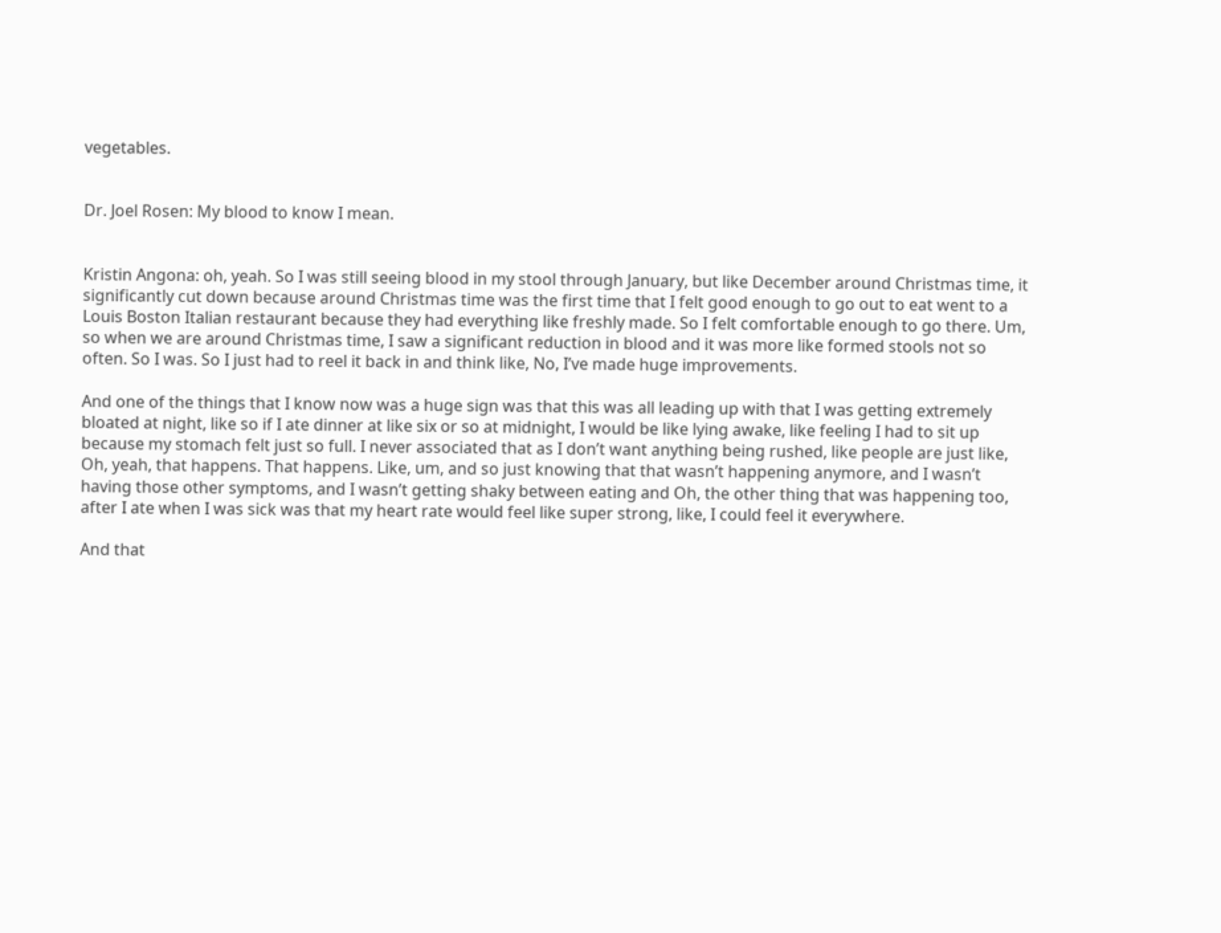vegetables.


Dr. Joel Rosen: My blood to know I mean.


Kristin Angona: oh, yeah. So I was still seeing blood in my stool through January, but like December around Christmas time, it significantly cut down because around Christmas time was the first time that I felt good enough to go out to eat went to a Louis Boston Italian restaurant because they had everything like freshly made. So I felt comfortable enough to go there. Um, so when we are around Christmas time, I saw a significant reduction in blood and it was more like formed stools not so often. So I was. So I just had to reel it back in and think like, No, I’ve made huge improvements.

And one of the things that I know now was a huge sign was that this was all leading up with that I was getting extremely bloated at night, like so if I ate dinner at like six or so at midnight, I would be like lying awake, like feeling I had to sit up because my stomach felt just so full. I never associated that as I don’t want anything being rushed, like people are just like, Oh, yeah, that happens. That happens. Like, um, and so just knowing that that wasn’t happening anymore, and I wasn’t having those other symptoms, and I wasn’t getting shaky between eating and Oh, the other thing that was happening too, after I ate when I was sick was that my heart rate would feel like super strong, like, I could feel it everywhere.

And that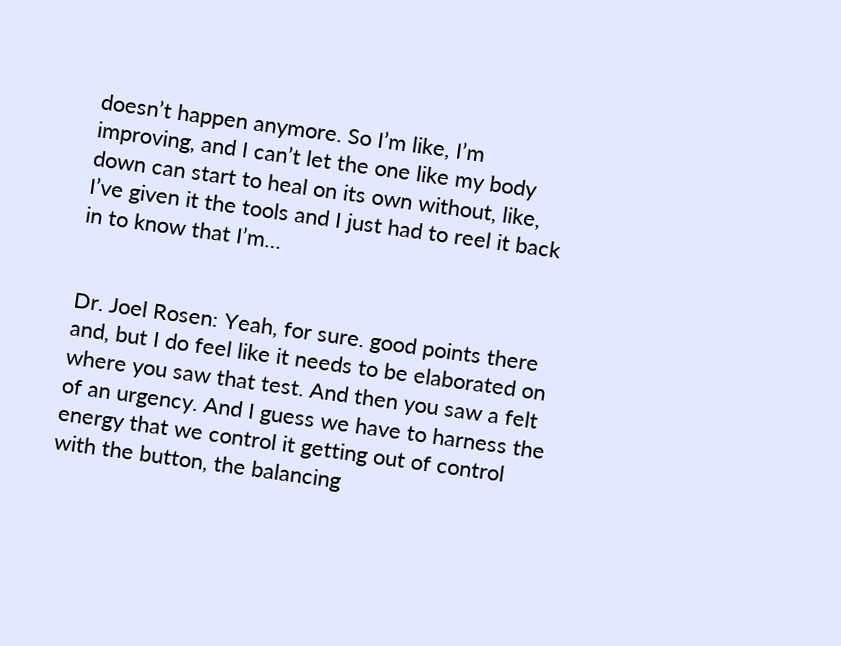doesn’t happen anymore. So I’m like, I’m improving, and I can’t let the one like my body down can start to heal on its own without, like, I’ve given it the tools and I just had to reel it back in to know that I’m…


Dr. Joel Rosen: Yeah, for sure. good points there and, but I do feel like it needs to be elaborated on where you saw that test. And then you saw a felt of an urgency. And I guess we have to harness the energy that we control it getting out of control with the button, the balancing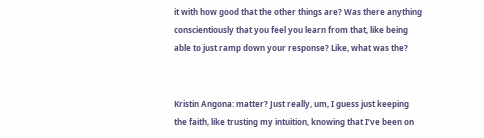it with how good that the other things are? Was there anything conscientiously that you feel you learn from that, like being able to just ramp down your response? Like, what was the?


Kristin Angona: matter? Just really, um, I guess just keeping the faith, like trusting my intuition, knowing that I’ve been on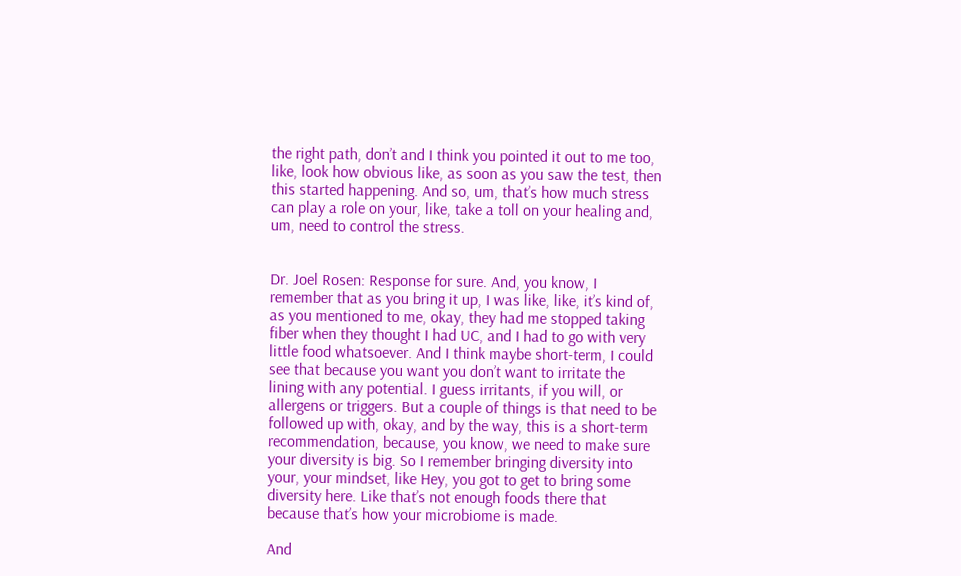the right path, don’t and I think you pointed it out to me too, like, look how obvious like, as soon as you saw the test, then this started happening. And so, um, that’s how much stress can play a role on your, like, take a toll on your healing and, um, need to control the stress.


Dr. Joel Rosen: Response for sure. And, you know, I remember that as you bring it up, I was like, like, it’s kind of, as you mentioned to me, okay, they had me stopped taking fiber when they thought I had UC, and I had to go with very little food whatsoever. And I think maybe short-term, I could see that because you want you don’t want to irritate the lining with any potential. I guess irritants, if you will, or allergens or triggers. But a couple of things is that need to be followed up with, okay, and by the way, this is a short-term recommendation, because, you know, we need to make sure your diversity is big. So I remember bringing diversity into your, your mindset, like Hey, you got to get to bring some diversity here. Like that’s not enough foods there that because that’s how your microbiome is made.

And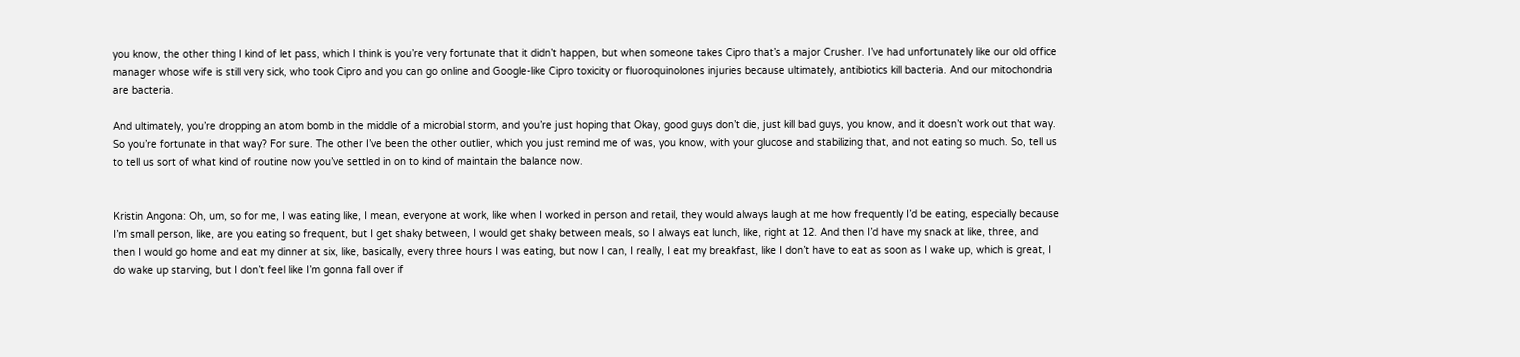you know, the other thing I kind of let pass, which I think is you’re very fortunate that it didn’t happen, but when someone takes Cipro that’s a major Crusher. I’ve had unfortunately like our old office manager whose wife is still very sick, who took Cipro and you can go online and Google-like Cipro toxicity or fluoroquinolones injuries because ultimately, antibiotics kill bacteria. And our mitochondria are bacteria.

And ultimately, you’re dropping an atom bomb in the middle of a microbial storm, and you’re just hoping that Okay, good guys don’t die, just kill bad guys, you know, and it doesn’t work out that way. So you’re fortunate in that way? For sure. The other I’ve been the other outlier, which you just remind me of was, you know, with your glucose and stabilizing that, and not eating so much. So, tell us to tell us sort of what kind of routine now you’ve settled in on to kind of maintain the balance now.


Kristin Angona: Oh, um, so for me, I was eating like, I mean, everyone at work, like when I worked in person and retail, they would always laugh at me how frequently I’d be eating, especially because I’m small person, like, are you eating so frequent, but I get shaky between, I would get shaky between meals, so I always eat lunch, like, right at 12. And then I’d have my snack at like, three, and then I would go home and eat my dinner at six, like, basically, every three hours I was eating, but now I can, I really, I eat my breakfast, like I don’t have to eat as soon as I wake up, which is great, I do wake up starving, but I don’t feel like I’m gonna fall over if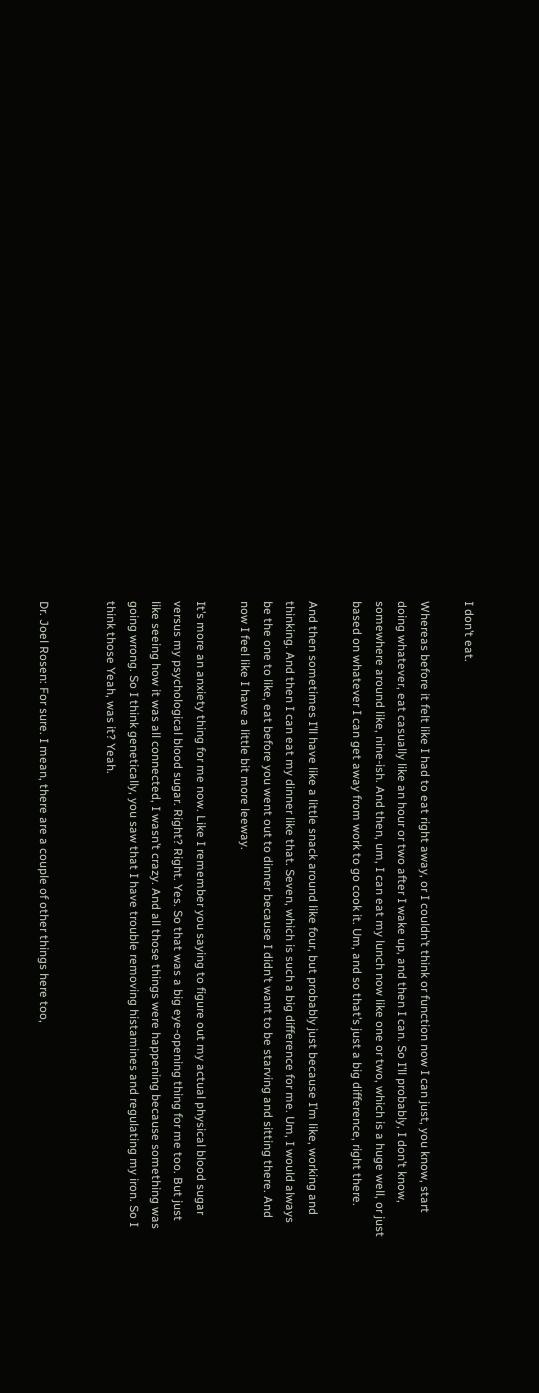I don’t eat.

Whereas before it felt like I had to eat right away, or I couldn’t think or function now I can just, you know, start doing whatever, eat casually like an hour or two after I wake up, and then I can. So I’ll probably, I don’t know, somewhere around like, nine-ish. And then, um, I can eat my lunch now like one or two, which is a huge well, or just based on whatever I can get away from work to go cook it. Um, and so that’s just a big difference, right there.

And then sometimes I’ll have like a little snack around like four, but probably just because I’m like, working and thinking. And then I can eat my dinner like that. Seven, which is such a big difference for me. Um, I would always be the one to like, eat before you went out to dinner because I didn’t want to be starving and sitting there. And now I feel like I have a little bit more leeway.

It’s more an anxiety thing for me now. Like I remember you saying to figure out my actual physical blood sugar versus my psychological blood sugar. Right? Right. Yes. So that was a big eye-opening thing for me too. But just like seeing how it was all connected, I wasn’t crazy. And all those things were happening because something was going wrong. So I think genetically, you saw that I have trouble removing histamines and regulating my iron. So I think those Yeah, was it? Yeah.


Dr. Joel Rosen: For sure. I mean, there are a couple of other things here too,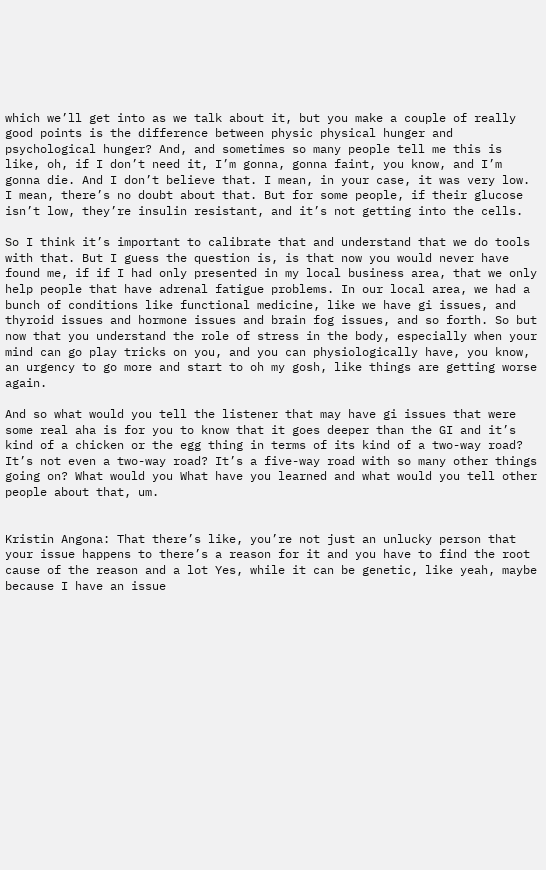which we’ll get into as we talk about it, but you make a couple of really good points is the difference between physic physical hunger and psychological hunger? And, and sometimes so many people tell me this is like, oh, if I don’t need it, I’m gonna, gonna faint, you know, and I’m gonna die. And I don’t believe that. I mean, in your case, it was very low. I mean, there’s no doubt about that. But for some people, if their glucose isn’t low, they’re insulin resistant, and it’s not getting into the cells.

So I think it’s important to calibrate that and understand that we do tools with that. But I guess the question is, is that now you would never have found me, if if I had only presented in my local business area, that we only help people that have adrenal fatigue problems. In our local area, we had a bunch of conditions like functional medicine, like we have gi issues, and thyroid issues and hormone issues and brain fog issues, and so forth. So but now that you understand the role of stress in the body, especially when your mind can go play tricks on you, and you can physiologically have, you know, an urgency to go more and start to oh my gosh, like things are getting worse again.

And so what would you tell the listener that may have gi issues that were some real aha is for you to know that it goes deeper than the GI and it’s kind of a chicken or the egg thing in terms of its kind of a two-way road? It’s not even a two-way road? It’s a five-way road with so many other things going on? What would you What have you learned and what would you tell other people about that, um.


Kristin Angona: That there’s like, you’re not just an unlucky person that your issue happens to there’s a reason for it and you have to find the root cause of the reason and a lot Yes, while it can be genetic, like yeah, maybe because I have an issue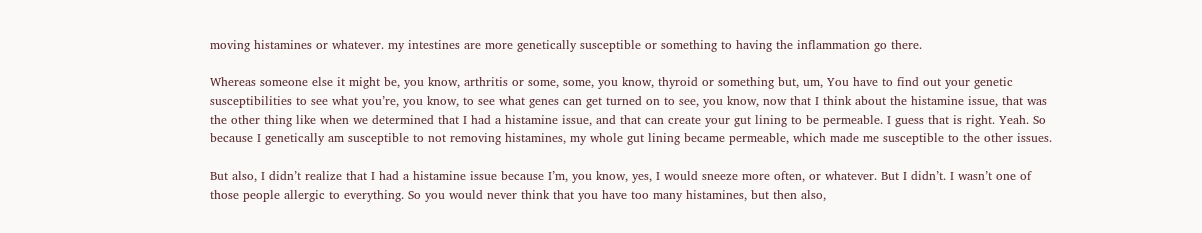moving histamines or whatever. my intestines are more genetically susceptible or something to having the inflammation go there.

Whereas someone else it might be, you know, arthritis or some, some, you know, thyroid or something but, um, You have to find out your genetic susceptibilities to see what you’re, you know, to see what genes can get turned on to see, you know, now that I think about the histamine issue, that was the other thing like when we determined that I had a histamine issue, and that can create your gut lining to be permeable. I guess that is right. Yeah. So because I genetically am susceptible to not removing histamines, my whole gut lining became permeable, which made me susceptible to the other issues.

But also, I didn’t realize that I had a histamine issue because I’m, you know, yes, I would sneeze more often, or whatever. But I didn’t. I wasn’t one of those people allergic to everything. So you would never think that you have too many histamines, but then also,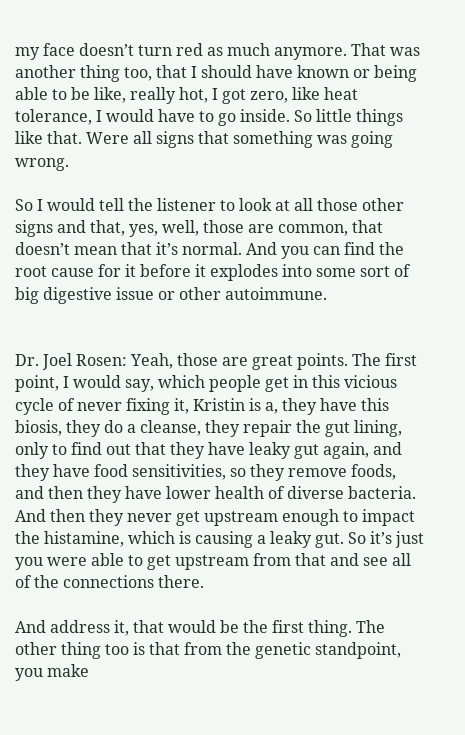my face doesn’t turn red as much anymore. That was another thing too, that I should have known or being able to be like, really hot, I got zero, like heat tolerance, I would have to go inside. So little things like that. Were all signs that something was going wrong.

So I would tell the listener to look at all those other signs and that, yes, well, those are common, that doesn’t mean that it’s normal. And you can find the root cause for it before it explodes into some sort of big digestive issue or other autoimmune.


Dr. Joel Rosen: Yeah, those are great points. The first point, I would say, which people get in this vicious cycle of never fixing it, Kristin is a, they have this biosis, they do a cleanse, they repair the gut lining, only to find out that they have leaky gut again, and they have food sensitivities, so they remove foods, and then they have lower health of diverse bacteria. And then they never get upstream enough to impact the histamine, which is causing a leaky gut. So it’s just you were able to get upstream from that and see all of the connections there.

And address it, that would be the first thing. The other thing too is that from the genetic standpoint, you make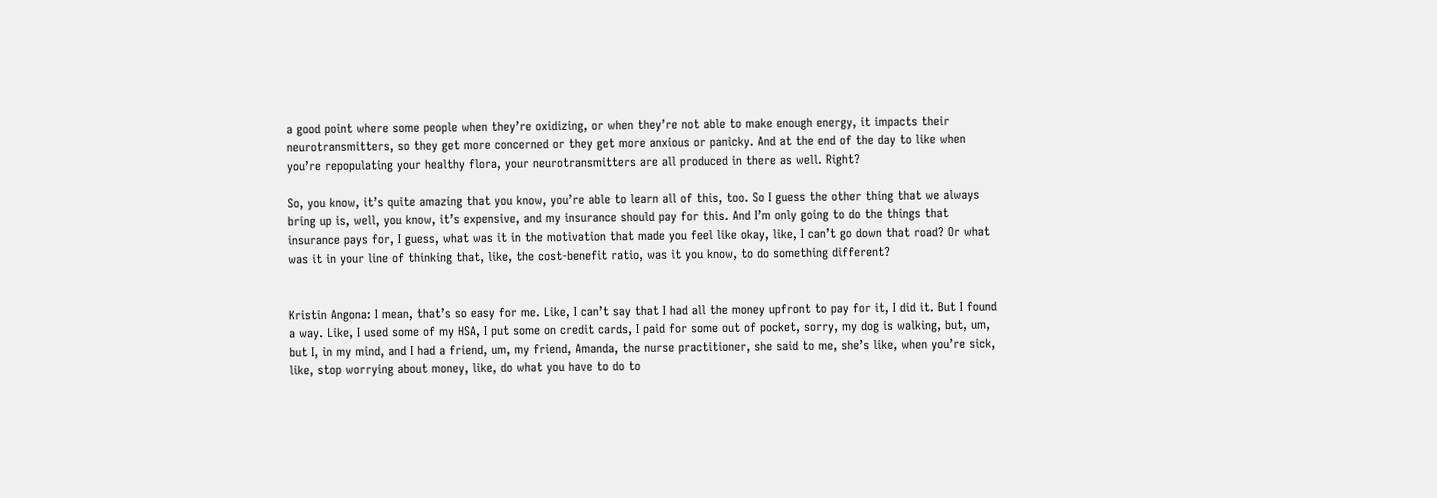a good point where some people when they’re oxidizing, or when they’re not able to make enough energy, it impacts their neurotransmitters, so they get more concerned or they get more anxious or panicky. And at the end of the day to like when you’re repopulating your healthy flora, your neurotransmitters are all produced in there as well. Right?

So, you know, it’s quite amazing that you know, you’re able to learn all of this, too. So I guess the other thing that we always bring up is, well, you know, it’s expensive, and my insurance should pay for this. And I’m only going to do the things that insurance pays for, I guess, what was it in the motivation that made you feel like okay, like, I can’t go down that road? Or what was it in your line of thinking that, like, the cost-benefit ratio, was it you know, to do something different?


Kristin Angona: I mean, that’s so easy for me. Like, I can’t say that I had all the money upfront to pay for it, I did it. But I found a way. Like, I used some of my HSA, I put some on credit cards, I paid for some out of pocket, sorry, my dog is walking, but, um, but I, in my mind, and I had a friend, um, my friend, Amanda, the nurse practitioner, she said to me, she’s like, when you’re sick, like, stop worrying about money, like, do what you have to do to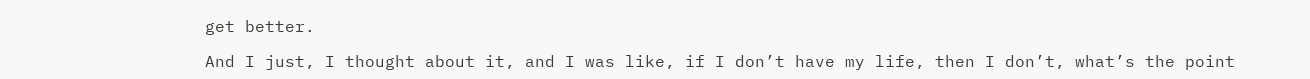get better.

And I just, I thought about it, and I was like, if I don’t have my life, then I don’t, what’s the point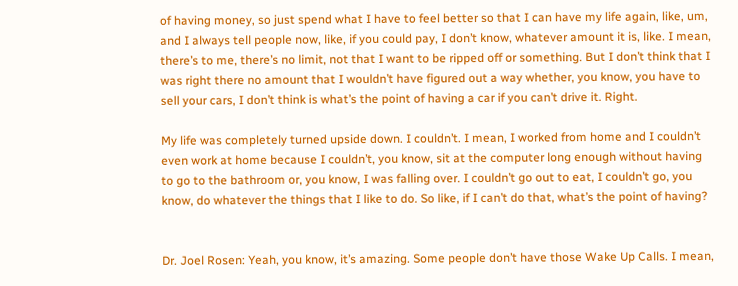of having money, so just spend what I have to feel better so that I can have my life again, like, um, and I always tell people now, like, if you could pay, I don’t know, whatever amount it is, like. I mean, there’s to me, there’s no limit, not that I want to be ripped off or something. But I don’t think that I was right there no amount that I wouldn’t have figured out a way whether, you know, you have to sell your cars, I don’t think is what’s the point of having a car if you can’t drive it. Right.

My life was completely turned upside down. I couldn’t. I mean, I worked from home and I couldn’t even work at home because I couldn’t, you know, sit at the computer long enough without having to go to the bathroom or, you know, I was falling over. I couldn’t go out to eat, I couldn’t go, you know, do whatever the things that I like to do. So like, if I can’t do that, what’s the point of having?


Dr. Joel Rosen: Yeah, you know, it’s amazing. Some people don’t have those Wake Up Calls. I mean,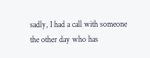sadly, I had a call with someone the other day who has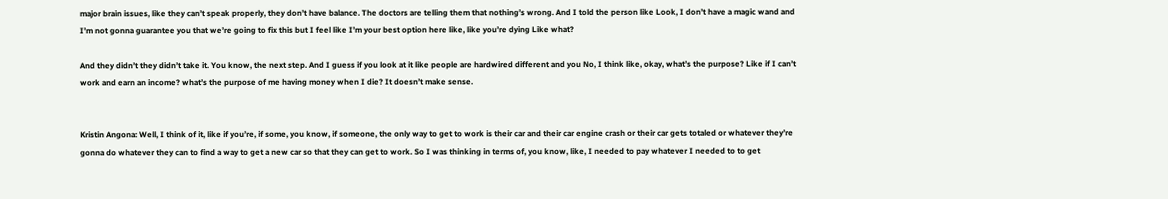major brain issues, like they can’t speak properly, they don’t have balance. The doctors are telling them that nothing’s wrong. And I told the person like Look, I don’t have a magic wand and I’m not gonna guarantee you that we’re going to fix this but I feel like I’m your best option here like, like you’re dying Like what?

And they didn’t they didn’t take it. You know, the next step. And I guess if you look at it like people are hardwired different and you No, I think like, okay, what’s the purpose? Like if I can’t work and earn an income? what’s the purpose of me having money when I die? It doesn’t make sense.


Kristin Angona: Well, I think of it, like if you’re, if some, you know, if someone, the only way to get to work is their car and their car engine crash or their car gets totaled or whatever they’re gonna do whatever they can to find a way to get a new car so that they can get to work. So I was thinking in terms of, you know, like, I needed to pay whatever I needed to to get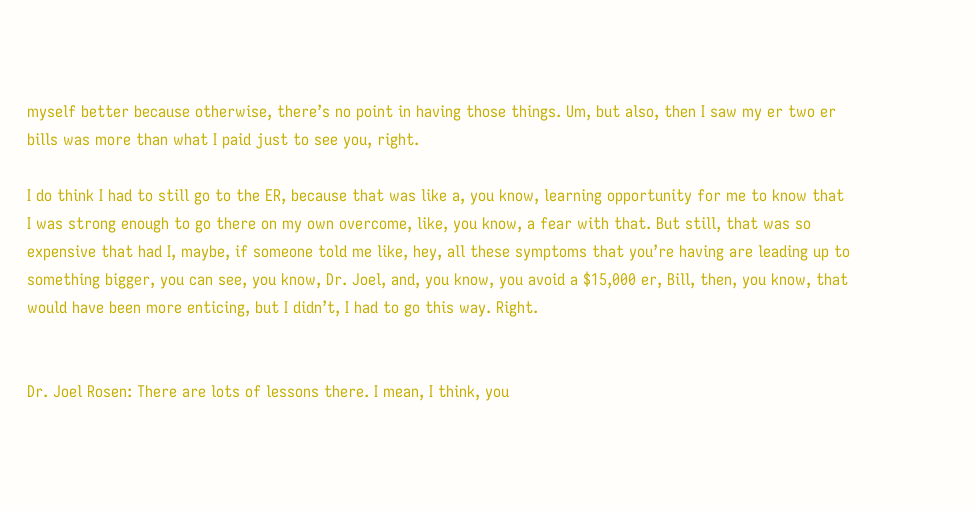myself better because otherwise, there’s no point in having those things. Um, but also, then I saw my er two er bills was more than what I paid just to see you, right.

I do think I had to still go to the ER, because that was like a, you know, learning opportunity for me to know that I was strong enough to go there on my own overcome, like, you know, a fear with that. But still, that was so expensive that had I, maybe, if someone told me like, hey, all these symptoms that you’re having are leading up to something bigger, you can see, you know, Dr. Joel, and, you know, you avoid a $15,000 er, Bill, then, you know, that would have been more enticing, but I didn’t, I had to go this way. Right.


Dr. Joel Rosen: There are lots of lessons there. I mean, I think, you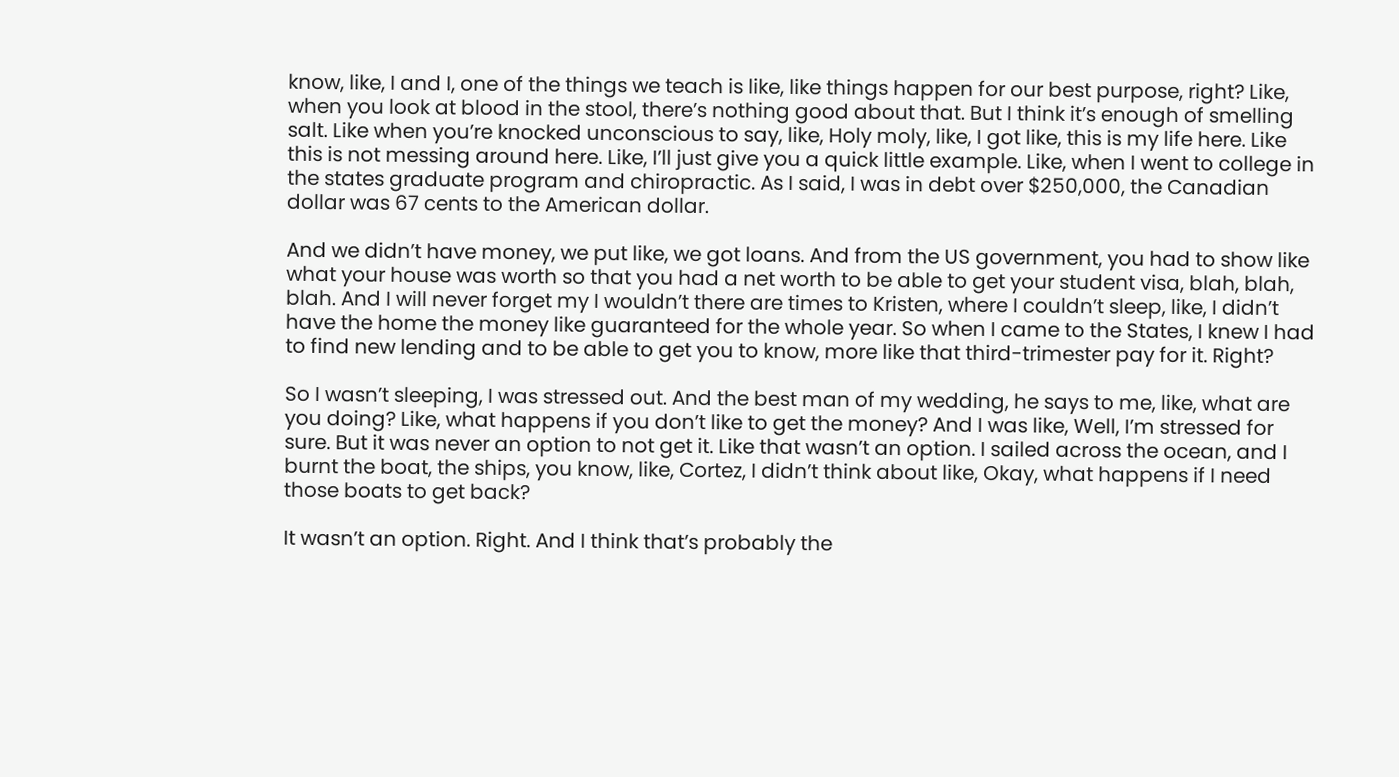know, like, I and I, one of the things we teach is like, like things happen for our best purpose, right? Like, when you look at blood in the stool, there’s nothing good about that. But I think it’s enough of smelling salt. Like when you’re knocked unconscious to say, like, Holy moly, like, I got like, this is my life here. Like this is not messing around here. Like, I’ll just give you a quick little example. Like, when I went to college in the states graduate program and chiropractic. As I said, I was in debt over $250,000, the Canadian dollar was 67 cents to the American dollar.

And we didn’t have money, we put like, we got loans. And from the US government, you had to show like what your house was worth so that you had a net worth to be able to get your student visa, blah, blah, blah. And I will never forget my I wouldn’t there are times to Kristen, where I couldn’t sleep, like, I didn’t have the home the money like guaranteed for the whole year. So when I came to the States, I knew I had to find new lending and to be able to get you to know, more like that third-trimester pay for it. Right?

So I wasn’t sleeping, I was stressed out. And the best man of my wedding, he says to me, like, what are you doing? Like, what happens if you don’t like to get the money? And I was like, Well, I’m stressed for sure. But it was never an option to not get it. Like that wasn’t an option. I sailed across the ocean, and I burnt the boat, the ships, you know, like, Cortez, I didn’t think about like, Okay, what happens if I need those boats to get back?

It wasn’t an option. Right. And I think that’s probably the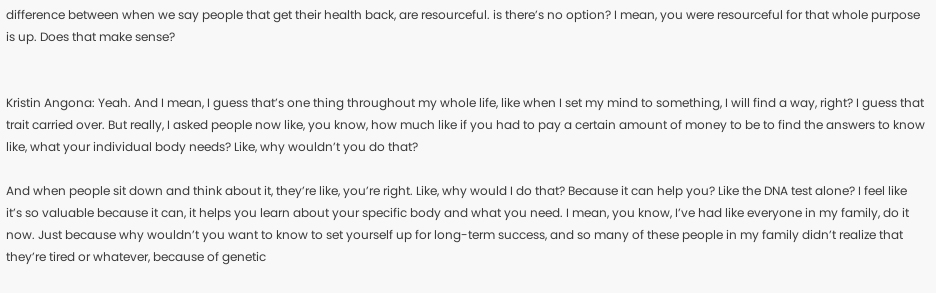difference between when we say people that get their health back, are resourceful. is there’s no option? I mean, you were resourceful for that whole purpose is up. Does that make sense?


Kristin Angona: Yeah. And I mean, I guess that’s one thing throughout my whole life, like when I set my mind to something, I will find a way, right? I guess that trait carried over. But really, I asked people now like, you know, how much like if you had to pay a certain amount of money to be to find the answers to know like, what your individual body needs? Like, why wouldn’t you do that?

And when people sit down and think about it, they’re like, you’re right. Like, why would I do that? Because it can help you? Like the DNA test alone? I feel like it’s so valuable because it can, it helps you learn about your specific body and what you need. I mean, you know, I’ve had like everyone in my family, do it now. Just because why wouldn’t you want to know to set yourself up for long-term success, and so many of these people in my family didn’t realize that they’re tired or whatever, because of genetic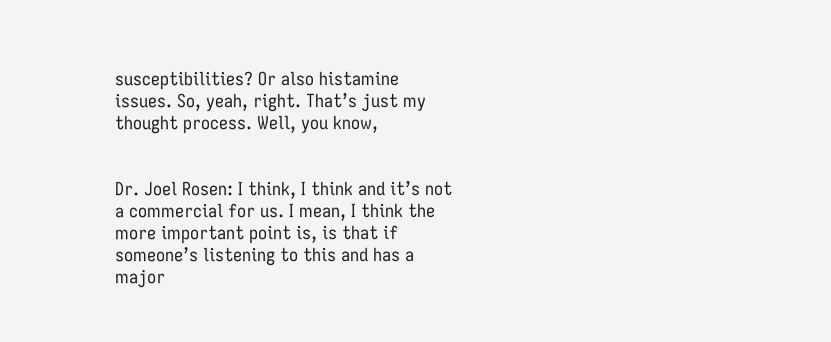susceptibilities? Or also histamine issues. So, yeah, right. That’s just my thought process. Well, you know,


Dr. Joel Rosen: I think, I think and it’s not a commercial for us. I mean, I think the more important point is, is that if someone’s listening to this and has a major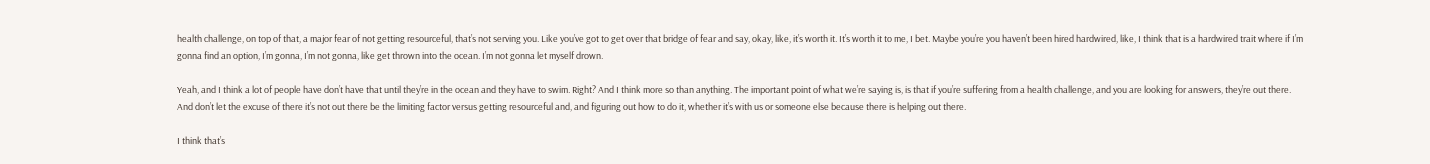health challenge, on top of that, a major fear of not getting resourceful, that’s not serving you. Like you’ve got to get over that bridge of fear and say, okay, like, it’s worth it. It’s worth it to me, I bet. Maybe you’re you haven’t been hired hardwired, like, I think that is a hardwired trait where if I’m gonna find an option, I’m gonna, I’m not gonna, like get thrown into the ocean. I’m not gonna let myself drown.

Yeah, and I think a lot of people have don’t have that until they’re in the ocean and they have to swim. Right? And I think more so than anything. The important point of what we’re saying is, is that if you’re suffering from a health challenge, and you are looking for answers, they’re out there. And don’t let the excuse of there it’s not out there be the limiting factor versus getting resourceful and, and figuring out how to do it, whether it’s with us or someone else because there is helping out there.

I think that’s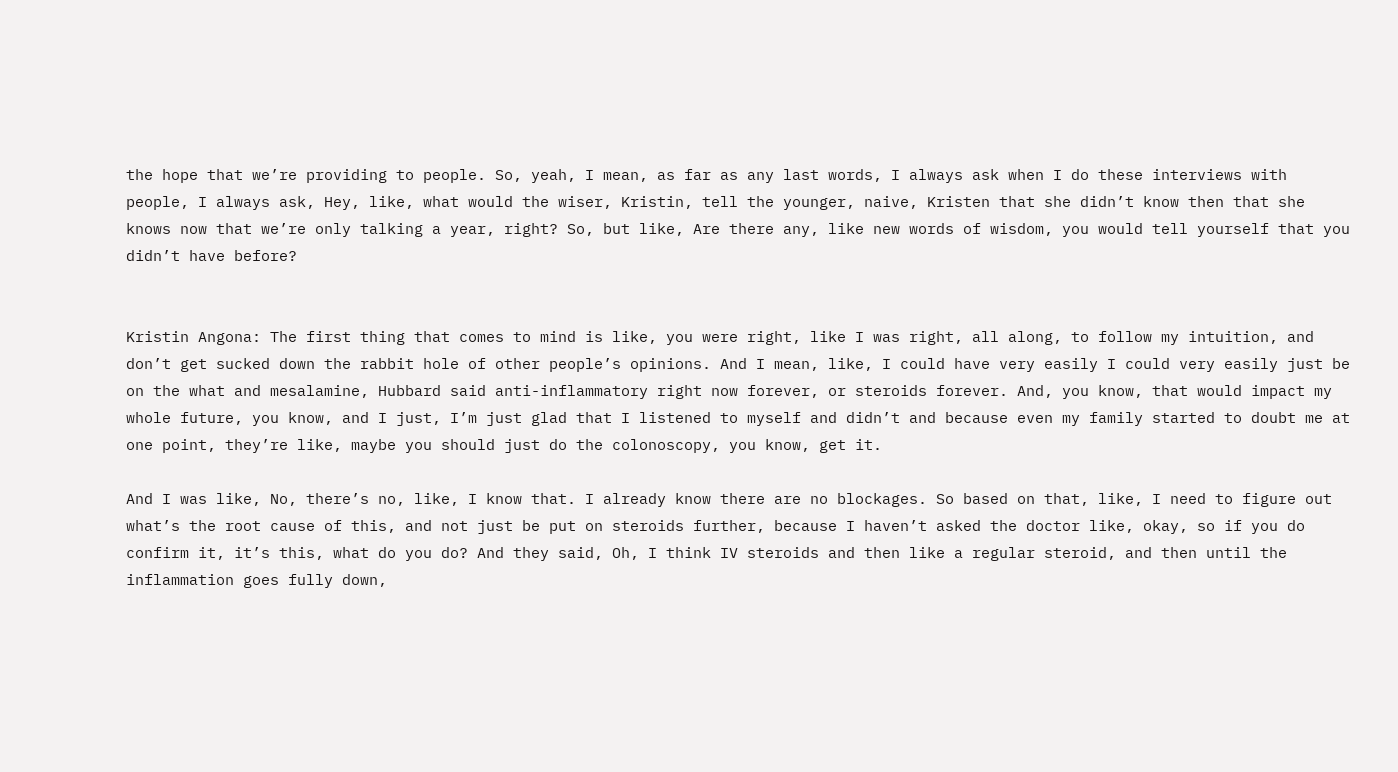the hope that we’re providing to people. So, yeah, I mean, as far as any last words, I always ask when I do these interviews with people, I always ask, Hey, like, what would the wiser, Kristin, tell the younger, naive, Kristen that she didn’t know then that she knows now that we’re only talking a year, right? So, but like, Are there any, like new words of wisdom, you would tell yourself that you didn’t have before?


Kristin Angona: The first thing that comes to mind is like, you were right, like I was right, all along, to follow my intuition, and don’t get sucked down the rabbit hole of other people’s opinions. And I mean, like, I could have very easily I could very easily just be on the what and mesalamine, Hubbard said anti-inflammatory right now forever, or steroids forever. And, you know, that would impact my whole future, you know, and I just, I’m just glad that I listened to myself and didn’t and because even my family started to doubt me at one point, they’re like, maybe you should just do the colonoscopy, you know, get it.

And I was like, No, there’s no, like, I know that. I already know there are no blockages. So based on that, like, I need to figure out what’s the root cause of this, and not just be put on steroids further, because I haven’t asked the doctor like, okay, so if you do confirm it, it’s this, what do you do? And they said, Oh, I think IV steroids and then like a regular steroid, and then until the inflammation goes fully down,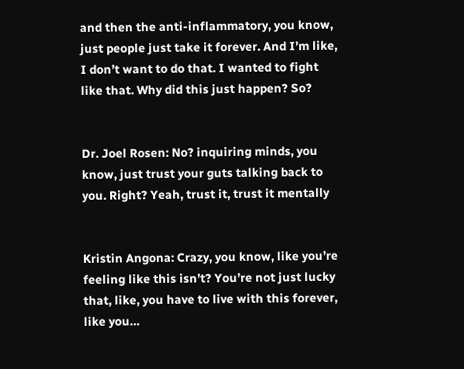and then the anti-inflammatory, you know, just people just take it forever. And I’m like, I don’t want to do that. I wanted to fight like that. Why did this just happen? So?


Dr. Joel Rosen: No? inquiring minds, you know, just trust your guts talking back to you. Right? Yeah, trust it, trust it mentally


Kristin Angona: Crazy, you know, like you’re feeling like this isn’t? You’re not just lucky that, like, you have to live with this forever, like you…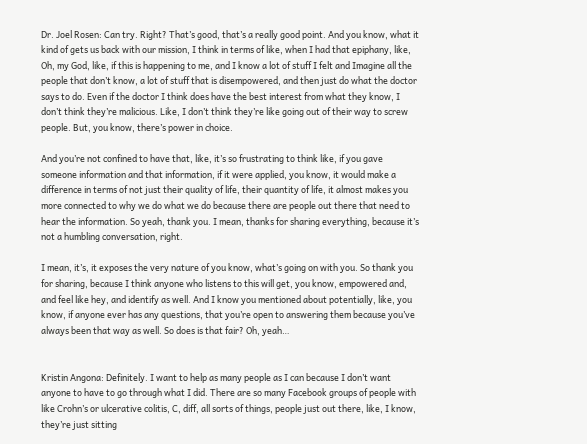Dr. Joel Rosen: Can try. Right? That’s good, that’s a really good point. And you know, what it kind of gets us back with our mission, I think in terms of like, when I had that epiphany, like, Oh, my God, like, if this is happening to me, and I know a lot of stuff I felt and Imagine all the people that don’t know, a lot of stuff that is disempowered, and then just do what the doctor says to do. Even if the doctor I think does have the best interest from what they know, I don’t think they’re malicious. Like, I don’t think they’re like going out of their way to screw people. But, you know, there’s power in choice.

And you’re not confined to have that, like, it’s so frustrating to think like, if you gave someone information and that information, if it were applied, you know, it would make a difference in terms of not just their quality of life, their quantity of life, it almost makes you more connected to why we do what we do because there are people out there that need to hear the information. So yeah, thank you. I mean, thanks for sharing everything, because it’s not a humbling conversation, right.

I mean, it’s, it exposes the very nature of you know, what’s going on with you. So thank you for sharing, because I think anyone who listens to this will get, you know, empowered and, and feel like hey, and identify as well. And I know you mentioned about potentially, like, you know, if anyone ever has any questions, that you’re open to answering them because you’ve always been that way as well. So does is that fair? Oh, yeah…


Kristin Angona: Definitely. I want to help as many people as I can because I don’t want anyone to have to go through what I did. There are so many Facebook groups of people with like Crohn’s or ulcerative colitis, C, diff, all sorts of things, people just out there, like, I know, they’re just sitting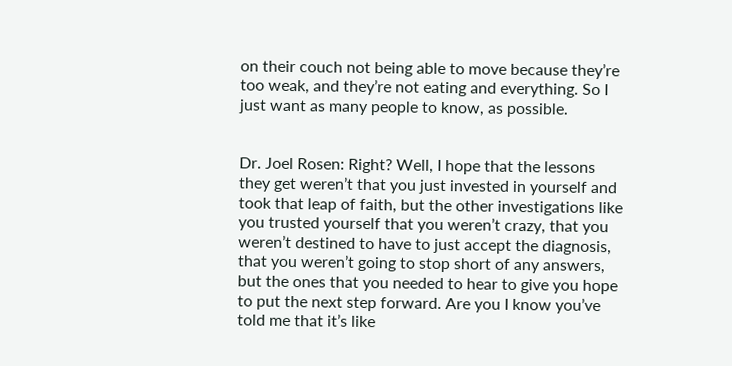on their couch not being able to move because they’re too weak, and they’re not eating and everything. So I just want as many people to know, as possible.


Dr. Joel Rosen: Right? Well, I hope that the lessons they get weren’t that you just invested in yourself and took that leap of faith, but the other investigations like you trusted yourself that you weren’t crazy, that you weren’t destined to have to just accept the diagnosis, that you weren’t going to stop short of any answers, but the ones that you needed to hear to give you hope to put the next step forward. Are you I know you’ve told me that it’s like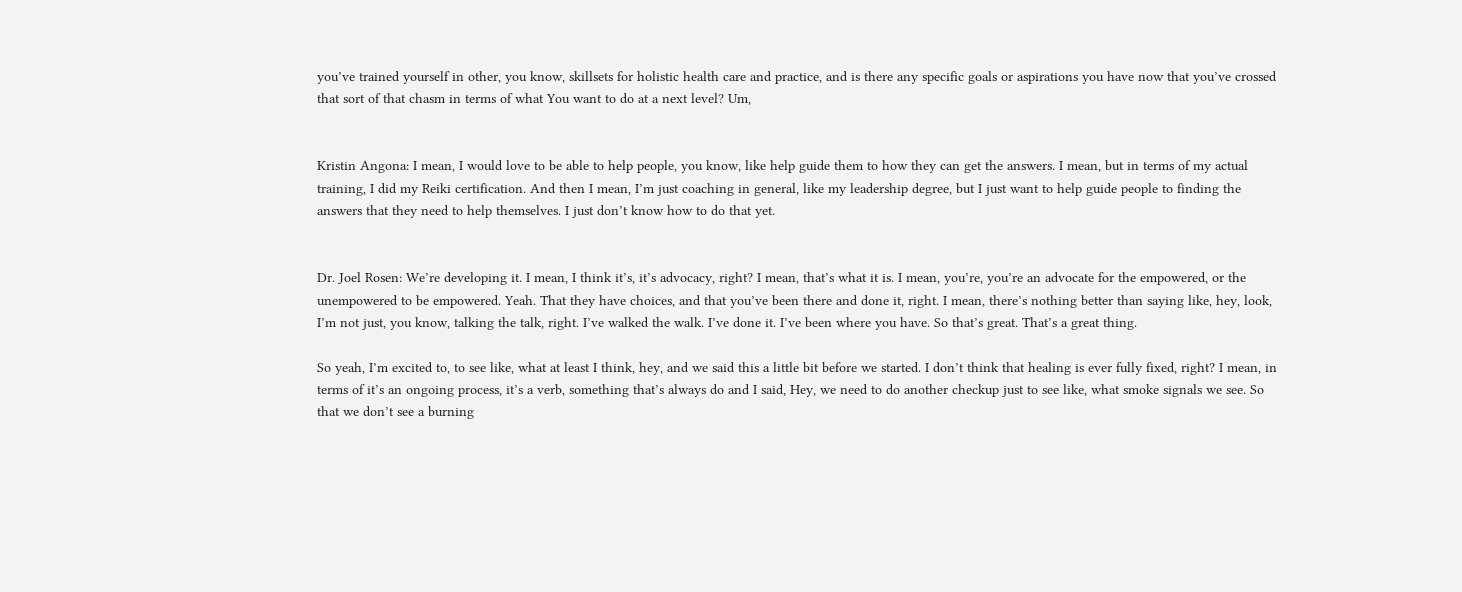you’ve trained yourself in other, you know, skillsets for holistic health care and practice, and is there any specific goals or aspirations you have now that you’ve crossed that sort of that chasm in terms of what You want to do at a next level? Um,


Kristin Angona: I mean, I would love to be able to help people, you know, like help guide them to how they can get the answers. I mean, but in terms of my actual training, I did my Reiki certification. And then I mean, I’m just coaching in general, like my leadership degree, but I just want to help guide people to finding the answers that they need to help themselves. I just don’t know how to do that yet.


Dr. Joel Rosen: We’re developing it. I mean, I think it’s, it’s advocacy, right? I mean, that’s what it is. I mean, you’re, you’re an advocate for the empowered, or the unempowered to be empowered. Yeah. That they have choices, and that you’ve been there and done it, right. I mean, there’s nothing better than saying like, hey, look, I’m not just, you know, talking the talk, right. I’ve walked the walk. I’ve done it. I’ve been where you have. So that’s great. That’s a great thing.

So yeah, I’m excited to, to see like, what at least I think, hey, and we said this a little bit before we started. I don’t think that healing is ever fully fixed, right? I mean, in terms of it’s an ongoing process, it’s a verb, something that’s always do and I said, Hey, we need to do another checkup just to see like, what smoke signals we see. So that we don’t see a burning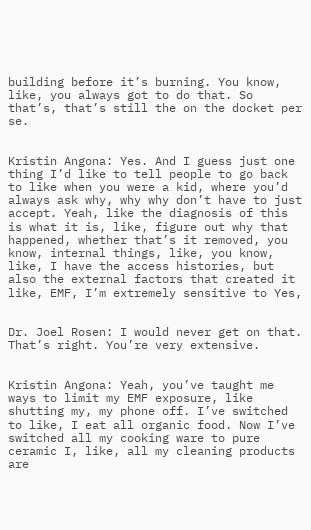building before it’s burning. You know, like, you always got to do that. So that’s, that’s still the on the docket per se.


Kristin Angona: Yes. And I guess just one thing I’d like to tell people to go back to like when you were a kid, where you’d always ask why, why why don’t have to just accept. Yeah, like the diagnosis of this is what it is, like, figure out why that happened, whether that’s it removed, you know, internal things, like, you know, like, I have the access histories, but also the external factors that created it like, EMF, I’m extremely sensitive to Yes,


Dr. Joel Rosen: I would never get on that. That’s right. You’re very extensive.


Kristin Angona: Yeah, you’ve taught me ways to limit my EMF exposure, like shutting my, my phone off. I’ve switched to like, I eat all organic food. Now I’ve switched all my cooking ware to pure ceramic I, like, all my cleaning products are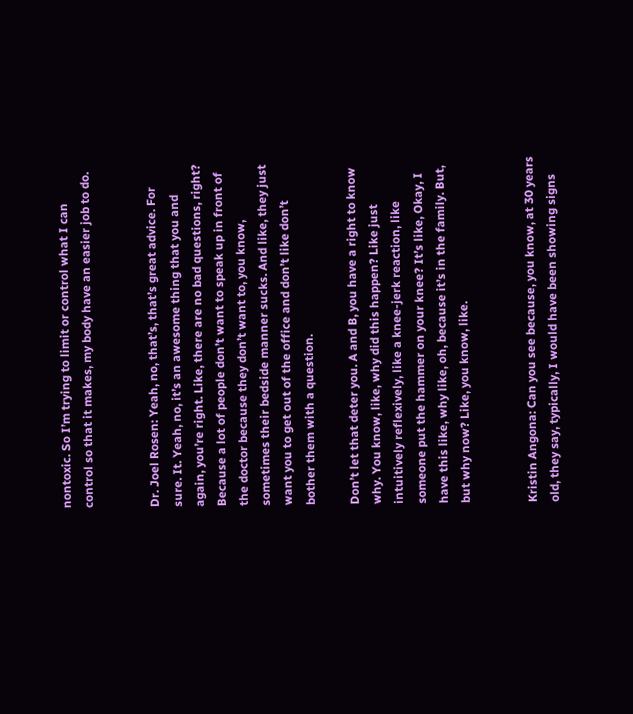nontoxic. So I’m trying to limit or control what I can control so that it makes, my body have an easier job to do.


Dr. Joel Rosen: Yeah, no, that’s, that’s great advice. For sure. It. Yeah, no, it’s an awesome thing that you and again, you’re right. Like, there are no bad questions, right? Because a lot of people don’t want to speak up in front of the doctor because they don’t want to, you know, sometimes their bedside manner sucks. And like, they just want you to get out of the office and don’t like don’t bother them with a question.

Don’t let that deter you. A and B, you have a right to know why. You know, like, why did this happen? Like just intuitively reflexively, like a knee-jerk reaction, like someone put the hammer on your knee? It’s like, Okay, I have this like, why like, oh, because it’s in the family. But, but why now? Like, you know, like.


Kristin Angona: Can you see because, you know, at 30 years old, they say, typically, I would have been showing signs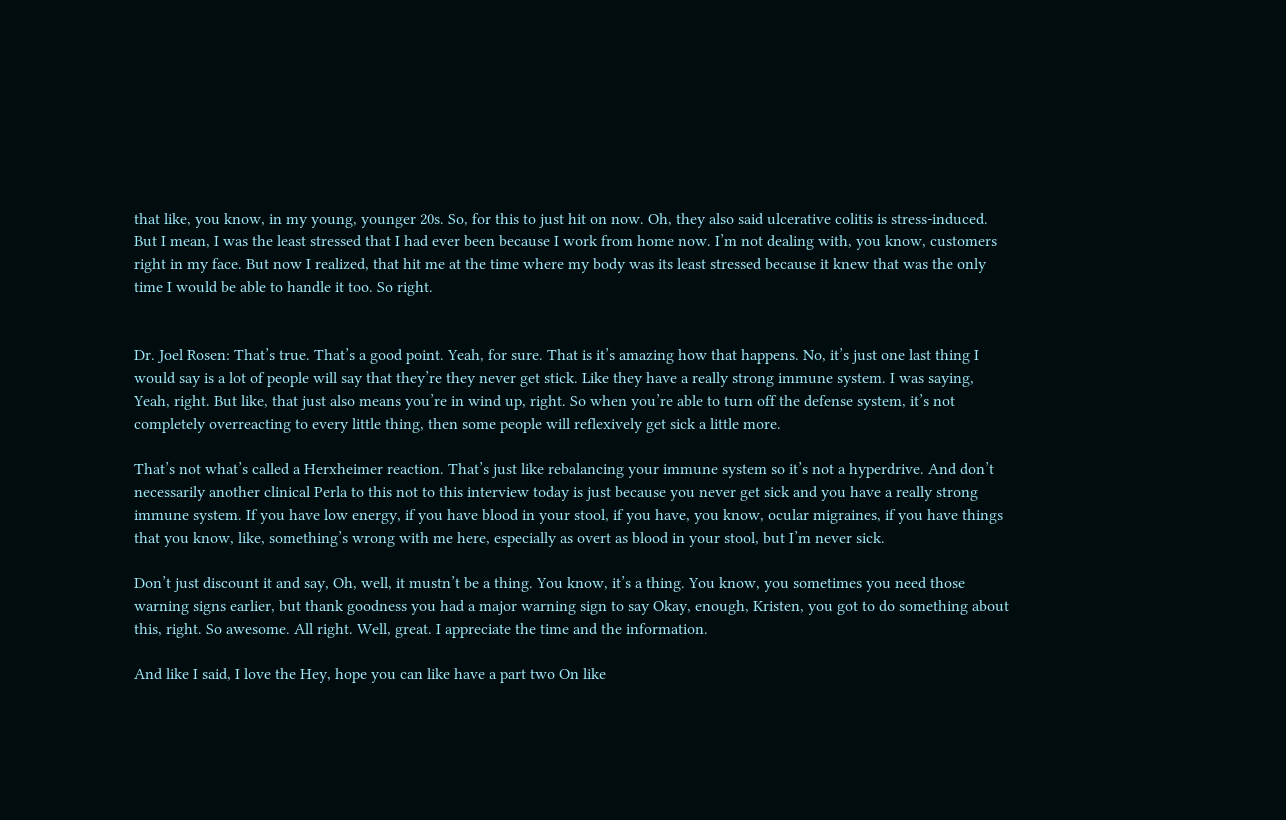that like, you know, in my young, younger 20s. So, for this to just hit on now. Oh, they also said ulcerative colitis is stress-induced. But I mean, I was the least stressed that I had ever been because I work from home now. I’m not dealing with, you know, customers right in my face. But now I realized, that hit me at the time where my body was its least stressed because it knew that was the only time I would be able to handle it too. So right.


Dr. Joel Rosen: That’s true. That’s a good point. Yeah, for sure. That is it’s amazing how that happens. No, it’s just one last thing I would say is a lot of people will say that they’re they never get stick. Like they have a really strong immune system. I was saying, Yeah, right. But like, that just also means you’re in wind up, right. So when you’re able to turn off the defense system, it’s not completely overreacting to every little thing, then some people will reflexively get sick a little more.

That’s not what’s called a Herxheimer reaction. That’s just like rebalancing your immune system so it’s not a hyperdrive. And don’t necessarily another clinical Perla to this not to this interview today is just because you never get sick and you have a really strong immune system. If you have low energy, if you have blood in your stool, if you have, you know, ocular migraines, if you have things that you know, like, something’s wrong with me here, especially as overt as blood in your stool, but I’m never sick.

Don’t just discount it and say, Oh, well, it mustn’t be a thing. You know, it’s a thing. You know, you sometimes you need those warning signs earlier, but thank goodness you had a major warning sign to say Okay, enough, Kristen, you got to do something about this, right. So awesome. All right. Well, great. I appreciate the time and the information.

And like I said, I love the Hey, hope you can like have a part two On like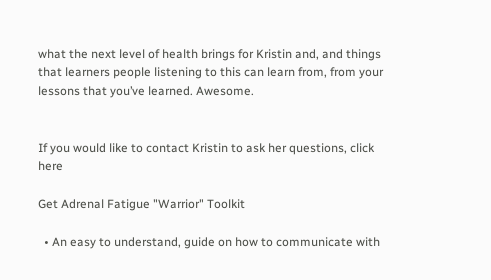what the next level of health brings for Kristin and, and things that learners people listening to this can learn from, from your lessons that you’ve learned. Awesome.


If you would like to contact Kristin to ask her questions, click here

Get Adrenal Fatigue "Warrior" Toolkit

  • An easy to understand, guide on how to communicate with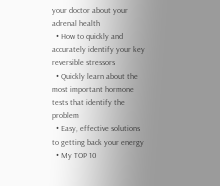your doctor about your adrenal health
  • How to quickly and accurately identify your key reversible stressors
  • Quickly learn about the most important hormone tests that identify the problem
  • Easy, effective solutions to getting back your energy
  • My TOP 10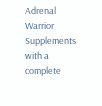Adrenal Warrior Supplements with a complete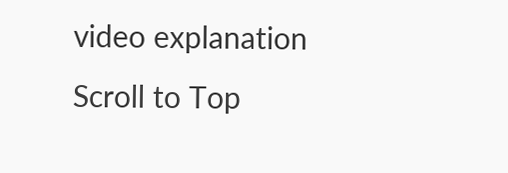video explanation
Scroll to Top